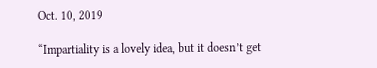Oct. 10, 2019

“Impartiality is a lovely idea, but it doesn’t get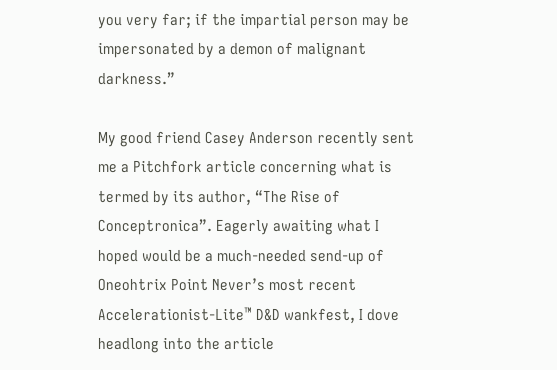you very far; if the impartial person may be impersonated by a demon of malignant darkness.”

My good friend Casey Anderson recently sent me a Pitchfork article concerning what is termed by its author, “The Rise of Conceptronica”. Eagerly awaiting what I hoped would be a much-needed send-up of Oneohtrix Point Never’s most recent Accelerationist-Lite™ D&D wankfest, I dove headlong into the article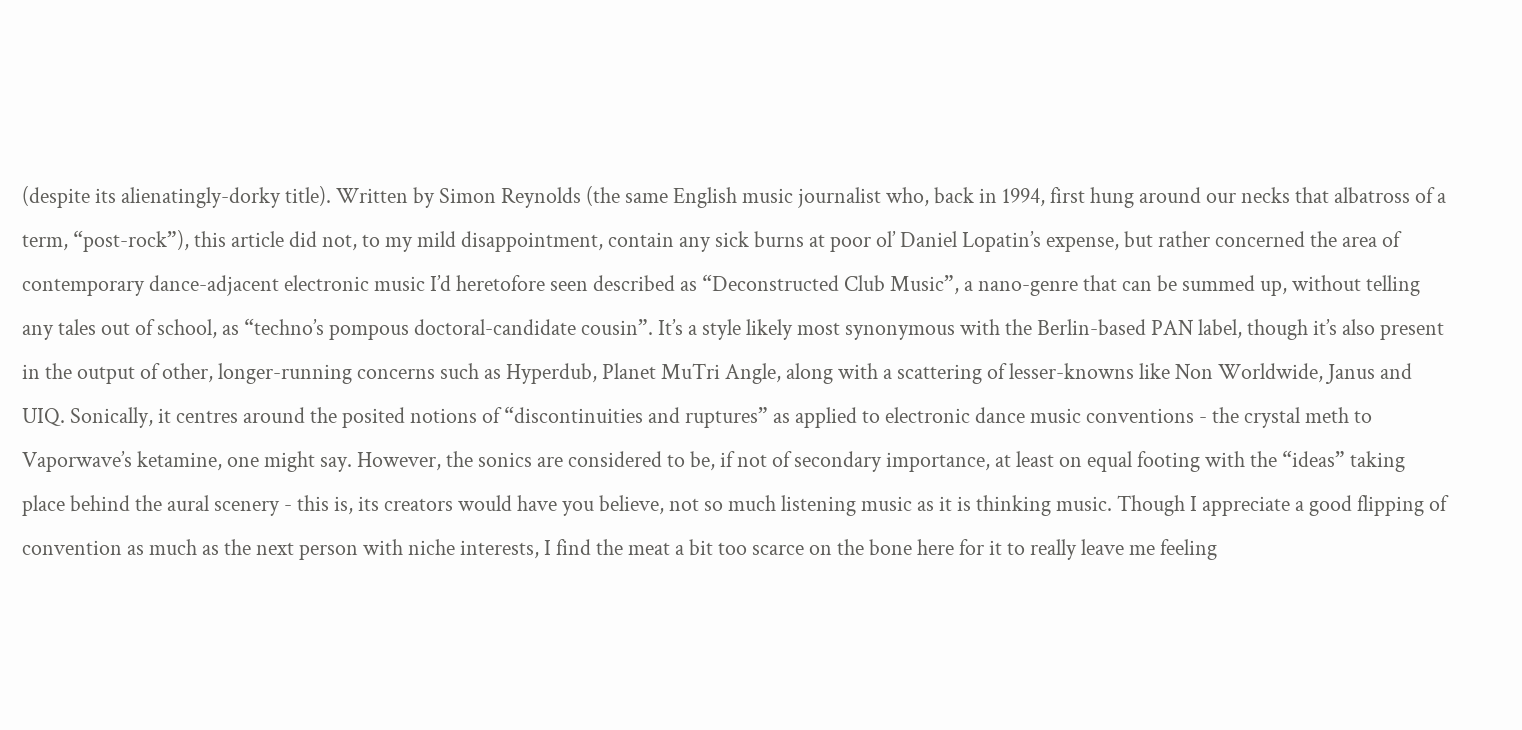(despite its alienatingly-dorky title). Written by Simon Reynolds (the same English music journalist who, back in 1994, first hung around our necks that albatross of a term, “post-rock”), this article did not, to my mild disappointment, contain any sick burns at poor ol’ Daniel Lopatin’s expense, but rather concerned the area of contemporary dance-adjacent electronic music I’d heretofore seen described as “Deconstructed Club Music”, a nano-genre that can be summed up, without telling any tales out of school, as “techno’s pompous doctoral-candidate cousin”. It’s a style likely most synonymous with the Berlin-based PAN label, though it’s also present in the output of other, longer-running concerns such as Hyperdub, Planet MuTri Angle, along with a scattering of lesser-knowns like Non Worldwide, Janus and UIQ. Sonically, it centres around the posited notions of “discontinuities and ruptures” as applied to electronic dance music conventions - the crystal meth to Vaporwave’s ketamine, one might say. However, the sonics are considered to be, if not of secondary importance, at least on equal footing with the “ideas” taking place behind the aural scenery - this is, its creators would have you believe, not so much listening music as it is thinking music. Though I appreciate a good flipping of convention as much as the next person with niche interests, I find the meat a bit too scarce on the bone here for it to really leave me feeling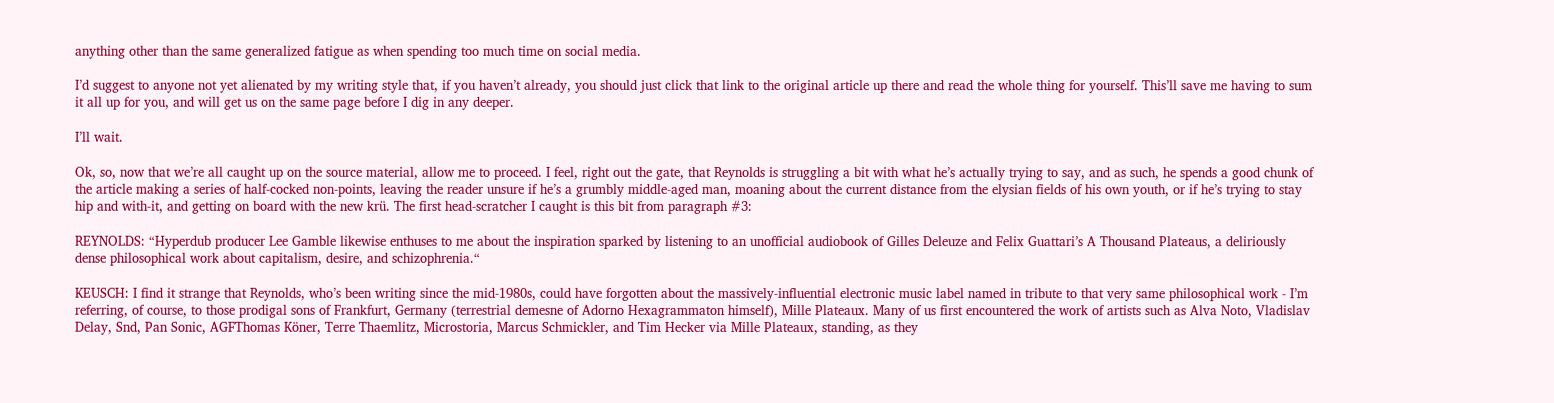anything other than the same generalized fatigue as when spending too much time on social media.

I’d suggest to anyone not yet alienated by my writing style that, if you haven’t already, you should just click that link to the original article up there and read the whole thing for yourself. This’ll save me having to sum it all up for you, and will get us on the same page before I dig in any deeper.

I’ll wait.

Ok, so, now that we’re all caught up on the source material, allow me to proceed. I feel, right out the gate, that Reynolds is struggling a bit with what he’s actually trying to say, and as such, he spends a good chunk of the article making a series of half-cocked non-points, leaving the reader unsure if he’s a grumbly middle-aged man, moaning about the current distance from the elysian fields of his own youth, or if he’s trying to stay hip and with-it, and getting on board with the new krü. The first head-scratcher I caught is this bit from paragraph #3:

REYNOLDS: “Hyperdub producer Lee Gamble likewise enthuses to me about the inspiration sparked by listening to an unofficial audiobook of Gilles Deleuze and Felix Guattari’s A Thousand Plateaus, a deliriously dense philosophical work about capitalism, desire, and schizophrenia.“

KEUSCH: I find it strange that Reynolds, who’s been writing since the mid-1980s, could have forgotten about the massively-influential electronic music label named in tribute to that very same philosophical work - I’m referring, of course, to those prodigal sons of Frankfurt, Germany (terrestrial demesne of Adorno Hexagrammaton himself), Mille Plateaux. Many of us first encountered the work of artists such as Alva Noto, Vladislav Delay, Snd, Pan Sonic, AGFThomas Köner, Terre Thaemlitz, Microstoria, Marcus Schmickler, and Tim Hecker via Mille Plateaux, standing, as they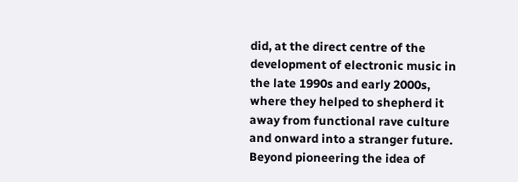did, at the direct centre of the development of electronic music in the late 1990s and early 2000s, where they helped to shepherd it away from functional rave culture and onward into a stranger future. Beyond pioneering the idea of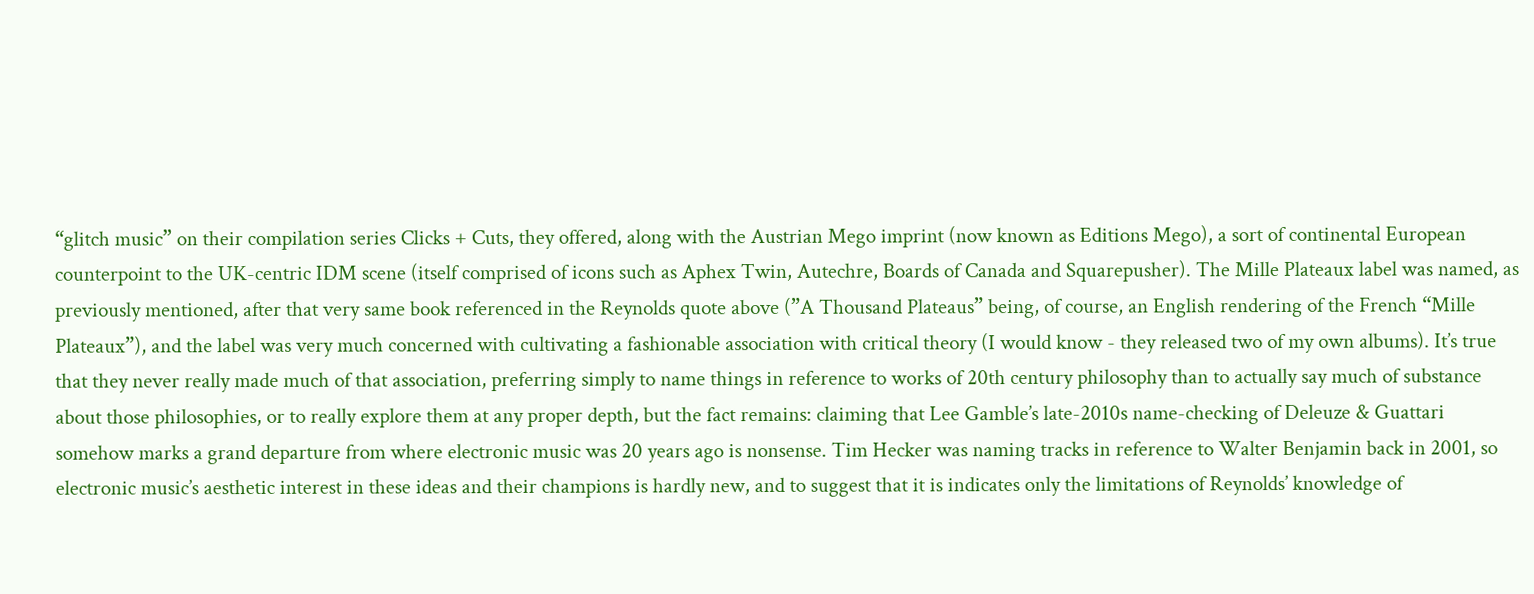“glitch music” on their compilation series Clicks + Cuts, they offered, along with the Austrian Mego imprint (now known as Editions Mego), a sort of continental European counterpoint to the UK-centric IDM scene (itself comprised of icons such as Aphex Twin, Autechre, Boards of Canada and Squarepusher). The Mille Plateaux label was named, as previously mentioned, after that very same book referenced in the Reynolds quote above (”A Thousand Plateaus” being, of course, an English rendering of the French “Mille Plateaux”), and the label was very much concerned with cultivating a fashionable association with critical theory (I would know - they released two of my own albums). It’s true that they never really made much of that association, preferring simply to name things in reference to works of 20th century philosophy than to actually say much of substance about those philosophies, or to really explore them at any proper depth, but the fact remains: claiming that Lee Gamble’s late-2010s name-checking of Deleuze & Guattari somehow marks a grand departure from where electronic music was 20 years ago is nonsense. Tim Hecker was naming tracks in reference to Walter Benjamin back in 2001, so electronic music’s aesthetic interest in these ideas and their champions is hardly new, and to suggest that it is indicates only the limitations of Reynolds’ knowledge of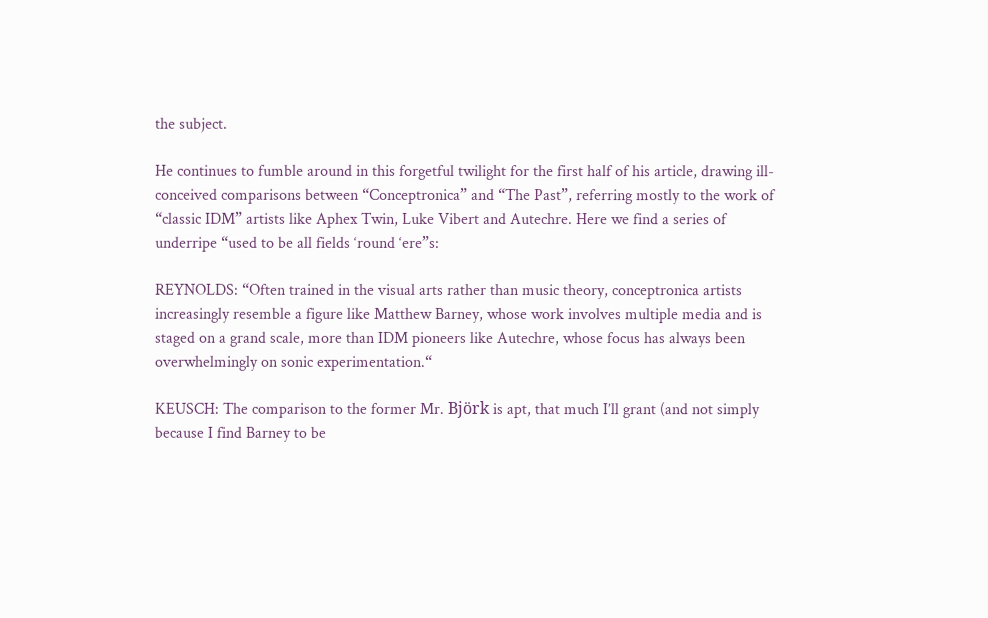the subject.

He continues to fumble around in this forgetful twilight for the first half of his article, drawing ill-conceived comparisons between “Conceptronica” and “The Past”, referring mostly to the work of “classic IDM” artists like Aphex Twin, Luke Vibert and Autechre. Here we find a series of underripe “used to be all fields ‘round ‘ere”s:

REYNOLDS: “Often trained in the visual arts rather than music theory, conceptronica artists increasingly resemble a figure like Matthew Barney, whose work involves multiple media and is staged on a grand scale, more than IDM pioneers like Autechre, whose focus has always been overwhelmingly on sonic experimentation.“

KEUSCH: The comparison to the former Mr. Björk is apt, that much I’ll grant (and not simply because I find Barney to be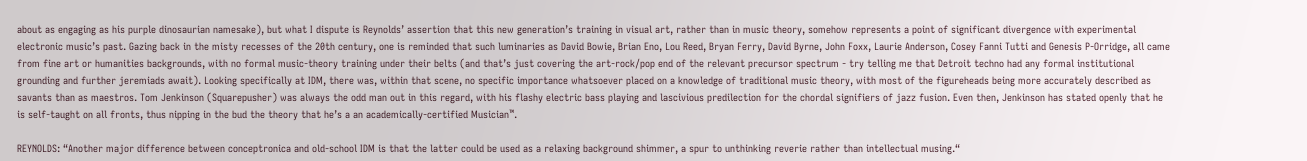about as engaging as his purple dinosaurian namesake), but what I dispute is Reynolds’ assertion that this new generation’s training in visual art, rather than in music theory, somehow represents a point of significant divergence with experimental electronic music’s past. Gazing back in the misty recesses of the 20th century, one is reminded that such luminaries as David Bowie, Brian Eno, Lou Reed, Bryan Ferry, David Byrne, John Foxx, Laurie Anderson, Cosey Fanni Tutti and Genesis P-Orridge, all came from fine art or humanities backgrounds, with no formal music-theory training under their belts (and that’s just covering the art-rock/pop end of the relevant precursor spectrum - try telling me that Detroit techno had any formal institutional grounding and further jeremiads await). Looking specifically at IDM, there was, within that scene, no specific importance whatsoever placed on a knowledge of traditional music theory, with most of the figureheads being more accurately described as savants than as maestros. Tom Jenkinson (Squarepusher) was always the odd man out in this regard, with his flashy electric bass playing and lascivious predilection for the chordal signifiers of jazz fusion. Even then, Jenkinson has stated openly that he is self-taught on all fronts, thus nipping in the bud the theory that he’s a an academically-certified Musician™.

REYNOLDS: “Another major difference between conceptronica and old-school IDM is that the latter could be used as a relaxing background shimmer, a spur to unthinking reverie rather than intellectual musing.“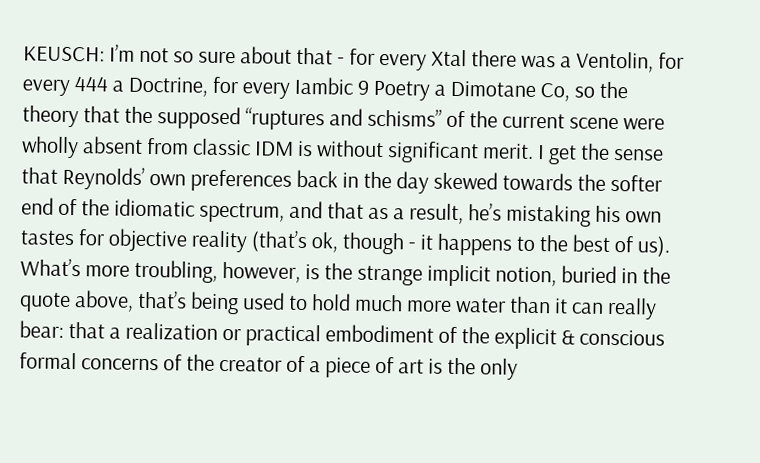KEUSCH: I’m not so sure about that - for every Xtal there was a Ventolin, for every 444 a Doctrine, for every Iambic 9 Poetry a Dimotane Co, so the theory that the supposed “ruptures and schisms” of the current scene were wholly absent from classic IDM is without significant merit. I get the sense that Reynolds’ own preferences back in the day skewed towards the softer end of the idiomatic spectrum, and that as a result, he’s mistaking his own tastes for objective reality (that’s ok, though - it happens to the best of us). What’s more troubling, however, is the strange implicit notion, buried in the quote above, that’s being used to hold much more water than it can really bear: that a realization or practical embodiment of the explicit & conscious formal concerns of the creator of a piece of art is the only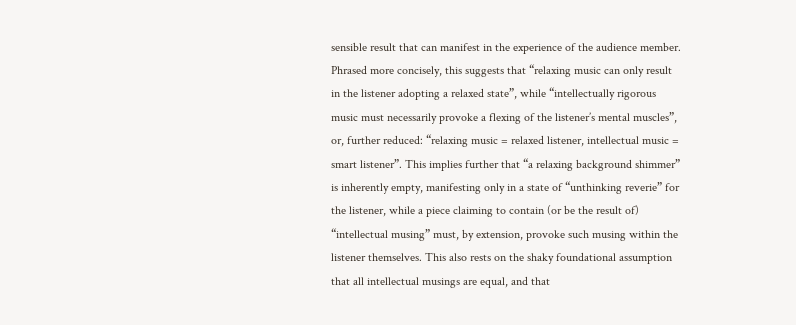sensible result that can manifest in the experience of the audience member. Phrased more concisely, this suggests that “relaxing music can only result in the listener adopting a relaxed state”, while “intellectually rigorous music must necessarily provoke a flexing of the listener’s mental muscles”, or, further reduced: “relaxing music = relaxed listener, intellectual music = smart listener”. This implies further that “a relaxing background shimmer” is inherently empty, manifesting only in a state of “unthinking reverie” for the listener, while a piece claiming to contain (or be the result of) “intellectual musing” must, by extension, provoke such musing within the listener themselves. This also rests on the shaky foundational assumption that all intellectual musings are equal, and that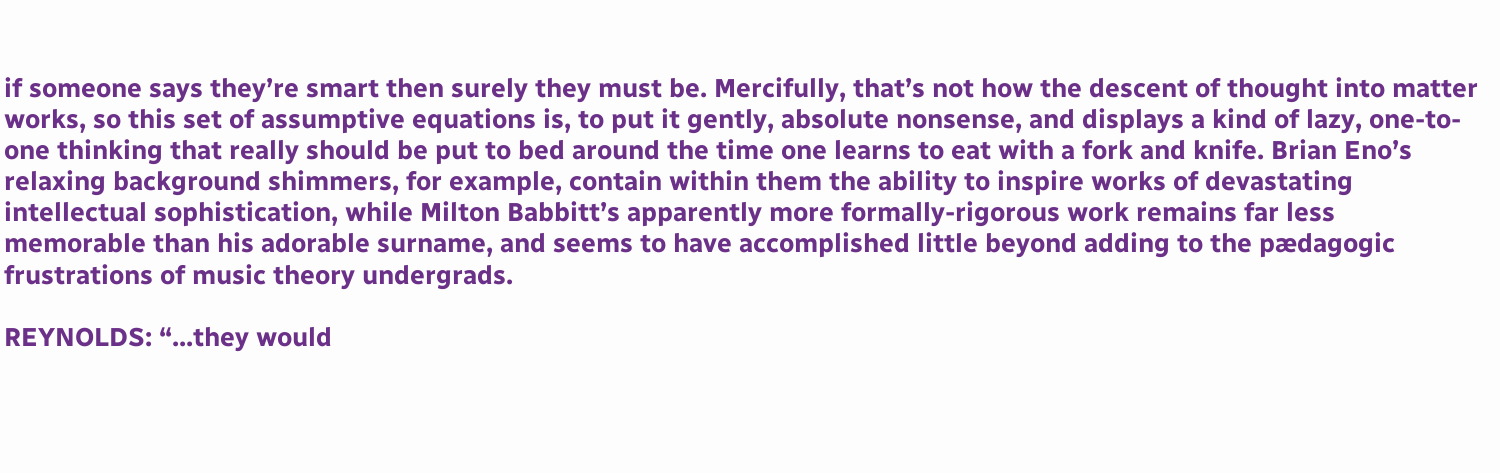if someone says they’re smart then surely they must be. Mercifully, that’s not how the descent of thought into matter works, so this set of assumptive equations is, to put it gently, absolute nonsense, and displays a kind of lazy, one-to-one thinking that really should be put to bed around the time one learns to eat with a fork and knife. Brian Eno’s relaxing background shimmers, for example, contain within them the ability to inspire works of devastating intellectual sophistication, while Milton Babbitt’s apparently more formally-rigorous work remains far less memorable than his adorable surname, and seems to have accomplished little beyond adding to the pædagogic frustrations of music theory undergrads.

REYNOLDS: “...they would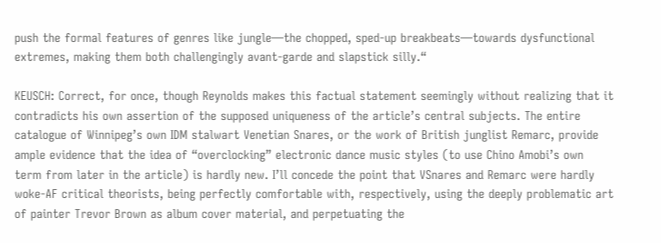push the formal features of genres like jungle—the chopped, sped-up breakbeats—towards dysfunctional extremes, making them both challengingly avant-garde and slapstick silly.“

KEUSCH: Correct, for once, though Reynolds makes this factual statement seemingly without realizing that it contradicts his own assertion of the supposed uniqueness of the article’s central subjects. The entire catalogue of Winnipeg’s own IDM stalwart Venetian Snares, or the work of British junglist Remarc, provide ample evidence that the idea of “overclocking” electronic dance music styles (to use Chino Amobi’s own term from later in the article) is hardly new. I’ll concede the point that VSnares and Remarc were hardly woke-AF critical theorists, being perfectly comfortable with, respectively, using the deeply problematic art of painter Trevor Brown as album cover material, and perpetuating the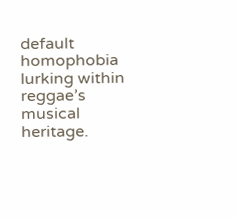default homophobia lurking within reggae’s musical heritage.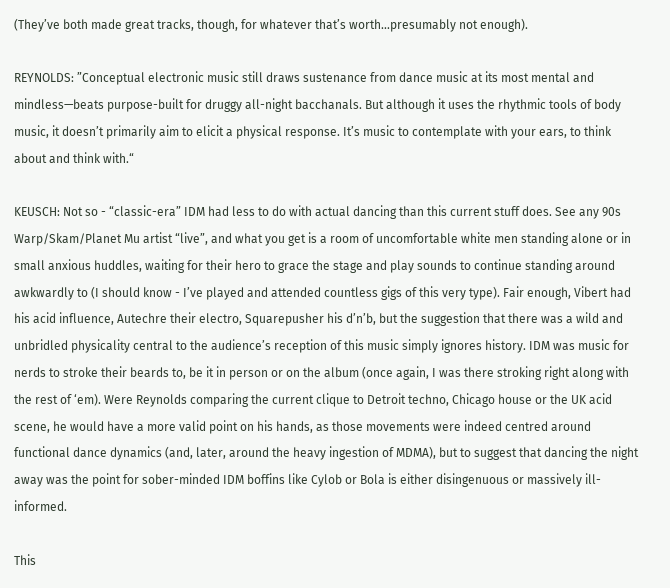(They’ve both made great tracks, though, for whatever that’s worth...presumably not enough).

REYNOLDS: ”Conceptual electronic music still draws sustenance from dance music at its most mental and mindless—beats purpose-built for druggy all-night bacchanals. But although it uses the rhythmic tools of body music, it doesn’t primarily aim to elicit a physical response. It’s music to contemplate with your ears, to think about and think with.“

KEUSCH: Not so - “classic-era” IDM had less to do with actual dancing than this current stuff does. See any 90s Warp/Skam/Planet Mu artist “live”, and what you get is a room of uncomfortable white men standing alone or in small anxious huddles, waiting for their hero to grace the stage and play sounds to continue standing around awkwardly to (I should know - I’ve played and attended countless gigs of this very type). Fair enough, Vibert had his acid influence, Autechre their electro, Squarepusher his d’n’b, but the suggestion that there was a wild and unbridled physicality central to the audience’s reception of this music simply ignores history. IDM was music for nerds to stroke their beards to, be it in person or on the album (once again, I was there stroking right along with the rest of ‘em). Were Reynolds comparing the current clique to Detroit techno, Chicago house or the UK acid scene, he would have a more valid point on his hands, as those movements were indeed centred around functional dance dynamics (and, later, around the heavy ingestion of MDMA), but to suggest that dancing the night away was the point for sober-minded IDM boffins like Cylob or Bola is either disingenuous or massively ill-informed.

This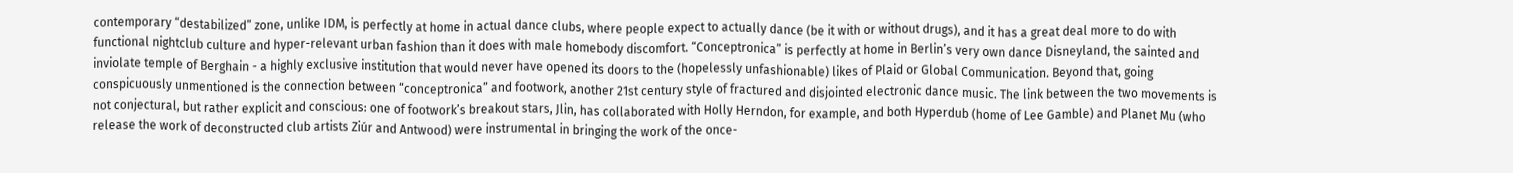contemporary “destabilized” zone, unlike IDM, is perfectly at home in actual dance clubs, where people expect to actually dance (be it with or without drugs), and it has a great deal more to do with functional nightclub culture and hyper-relevant urban fashion than it does with male homebody discomfort. “Conceptronica” is perfectly at home in Berlin’s very own dance Disneyland, the sainted and inviolate temple of Berghain - a highly exclusive institution that would never have opened its doors to the (hopelessly unfashionable) likes of Plaid or Global Communication. Beyond that, going conspicuously unmentioned is the connection between “conceptronica” and footwork, another 21st century style of fractured and disjointed electronic dance music. The link between the two movements is not conjectural, but rather explicit and conscious: one of footwork’s breakout stars, Jlin, has collaborated with Holly Herndon, for example, and both Hyperdub (home of Lee Gamble) and Planet Mu (who release the work of deconstructed club artists Ziúr and Antwood) were instrumental in bringing the work of the once-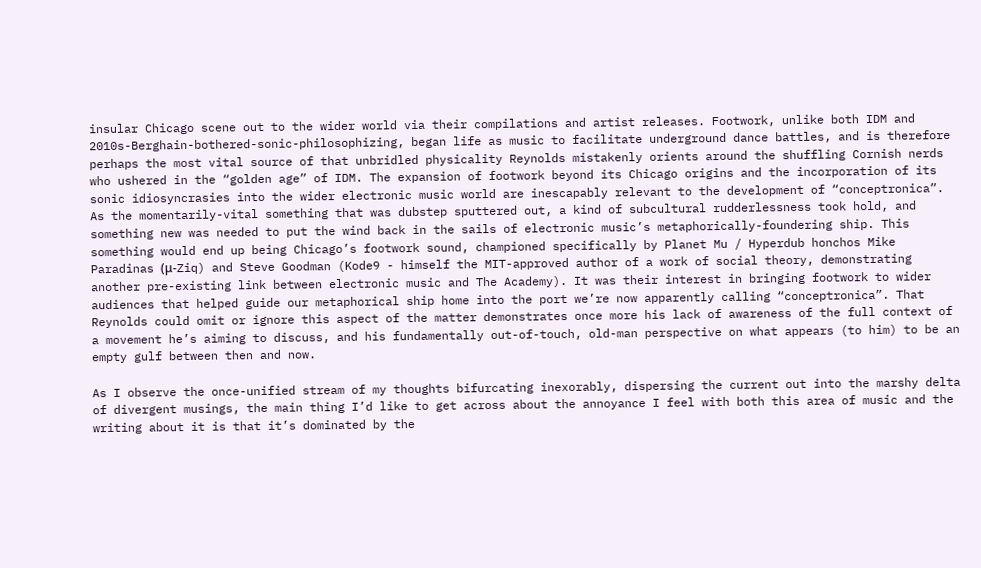insular Chicago scene out to the wider world via their compilations and artist releases. Footwork, unlike both IDM and 2010s-Berghain-bothered-sonic-philosophizing, began life as music to facilitate underground dance battles, and is therefore perhaps the most vital source of that unbridled physicality Reynolds mistakenly orients around the shuffling Cornish nerds who ushered in the “golden age” of IDM. The expansion of footwork beyond its Chicago origins and the incorporation of its sonic idiosyncrasies into the wider electronic music world are inescapably relevant to the development of “conceptronica”. As the momentarily-vital something that was dubstep sputtered out, a kind of subcultural rudderlessness took hold, and something new was needed to put the wind back in the sails of electronic music’s metaphorically-foundering ship. This something would end up being Chicago’s footwork sound, championed specifically by Planet Mu / Hyperdub honchos Mike Paradinas (μ-Ziq) and Steve Goodman (Kode9 - himself the MIT-approved author of a work of social theory, demonstrating another pre-existing link between electronic music and The Academy). It was their interest in bringing footwork to wider audiences that helped guide our metaphorical ship home into the port we’re now apparently calling “conceptronica”. That Reynolds could omit or ignore this aspect of the matter demonstrates once more his lack of awareness of the full context of a movement he’s aiming to discuss, and his fundamentally out-of-touch, old-man perspective on what appears (to him) to be an empty gulf between then and now.

As I observe the once-unified stream of my thoughts bifurcating inexorably, dispersing the current out into the marshy delta of divergent musings, the main thing I’d like to get across about the annoyance I feel with both this area of music and the writing about it is that it’s dominated by the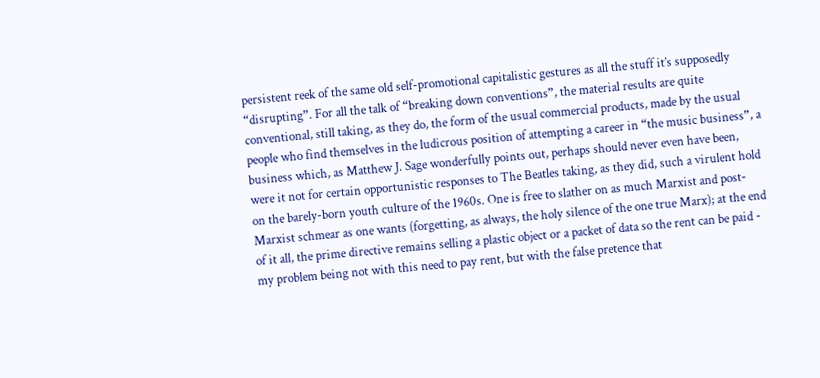persistent reek of the same old self-promotional capitalistic gestures as all the stuff it’s supposedly “disrupting”. For all the talk of “breaking down conventions”, the material results are quite conventional, still taking, as they do, the form of the usual commercial products, made by the usual people who find themselves in the ludicrous position of attempting a career in “the music business”, a business which, as Matthew J. Sage wonderfully points out, perhaps should never even have been, were it not for certain opportunistic responses to The Beatles taking, as they did, such a virulent hold on the barely-born youth culture of the 1960s. One is free to slather on as much Marxist and post-Marxist schmear as one wants (forgetting, as always, the holy silence of the one true Marx); at the end of it all, the prime directive remains selling a plastic object or a packet of data so the rent can be paid - my problem being not with this need to pay rent, but with the false pretence that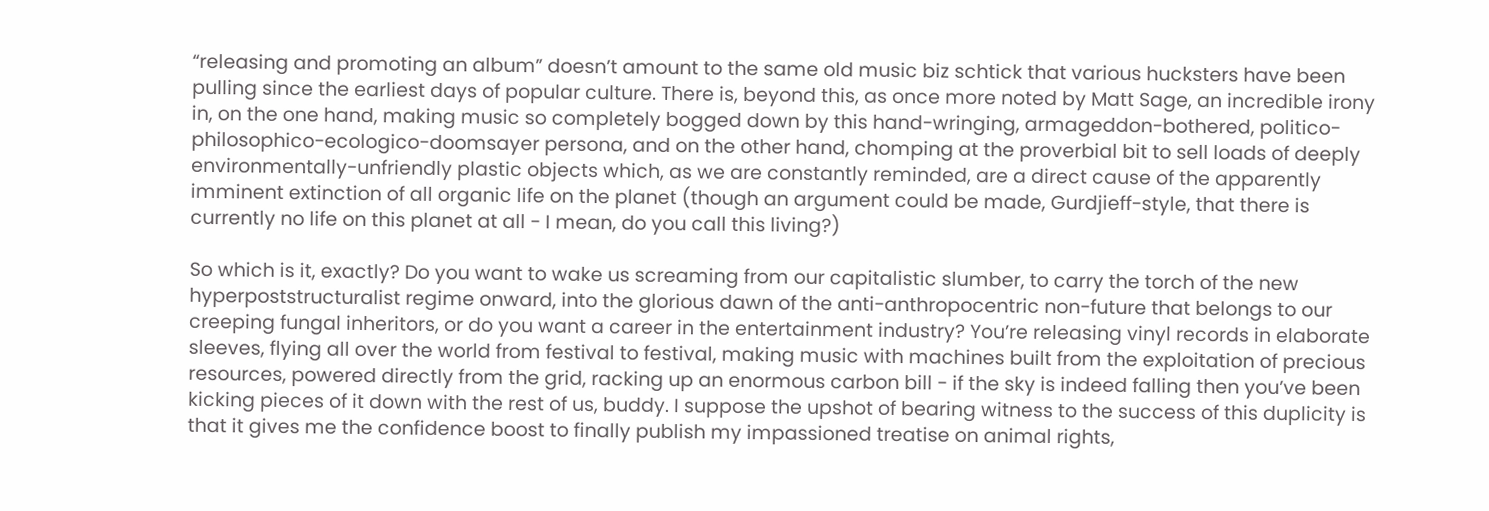“releasing and promoting an album” doesn’t amount to the same old music biz schtick that various hucksters have been pulling since the earliest days of popular culture. There is, beyond this, as once more noted by Matt Sage, an incredible irony in, on the one hand, making music so completely bogged down by this hand-wringing, armageddon-bothered, politico-philosophico-ecologico-doomsayer persona, and on the other hand, chomping at the proverbial bit to sell loads of deeply environmentally-unfriendly plastic objects which, as we are constantly reminded, are a direct cause of the apparently imminent extinction of all organic life on the planet (though an argument could be made, Gurdjieff-style, that there is currently no life on this planet at all - I mean, do you call this living?)

So which is it, exactly? Do you want to wake us screaming from our capitalistic slumber, to carry the torch of the new hyperpoststructuralist regime onward, into the glorious dawn of the anti-anthropocentric non-future that belongs to our creeping fungal inheritors, or do you want a career in the entertainment industry? You’re releasing vinyl records in elaborate sleeves, flying all over the world from festival to festival, making music with machines built from the exploitation of precious resources, powered directly from the grid, racking up an enormous carbon bill - if the sky is indeed falling then you’ve been kicking pieces of it down with the rest of us, buddy. I suppose the upshot of bearing witness to the success of this duplicity is that it gives me the confidence boost to finally publish my impassioned treatise on animal rights,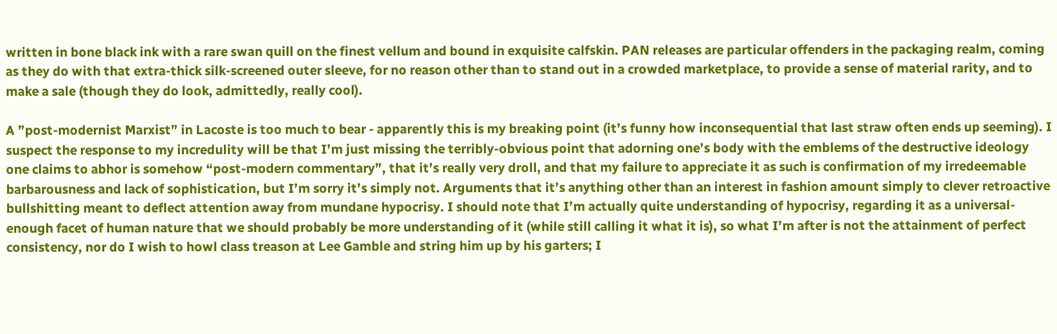written in bone black ink with a rare swan quill on the finest vellum and bound in exquisite calfskin. PAN releases are particular offenders in the packaging realm, coming as they do with that extra-thick silk-screened outer sleeve, for no reason other than to stand out in a crowded marketplace, to provide a sense of material rarity, and to make a sale (though they do look, admittedly, really cool).

A ”post-modernist Marxist” in Lacoste is too much to bear - apparently this is my breaking point (it’s funny how inconsequential that last straw often ends up seeming). I suspect the response to my incredulity will be that I’m just missing the terribly-obvious point that adorning one’s body with the emblems of the destructive ideology one claims to abhor is somehow “post-modern commentary”, that it’s really very droll, and that my failure to appreciate it as such is confirmation of my irredeemable barbarousness and lack of sophistication, but I’m sorry it’s simply not. Arguments that it’s anything other than an interest in fashion amount simply to clever retroactive bullshitting meant to deflect attention away from mundane hypocrisy. I should note that I’m actually quite understanding of hypocrisy, regarding it as a universal-enough facet of human nature that we should probably be more understanding of it (while still calling it what it is), so what I’m after is not the attainment of perfect consistency, nor do I wish to howl class treason at Lee Gamble and string him up by his garters; I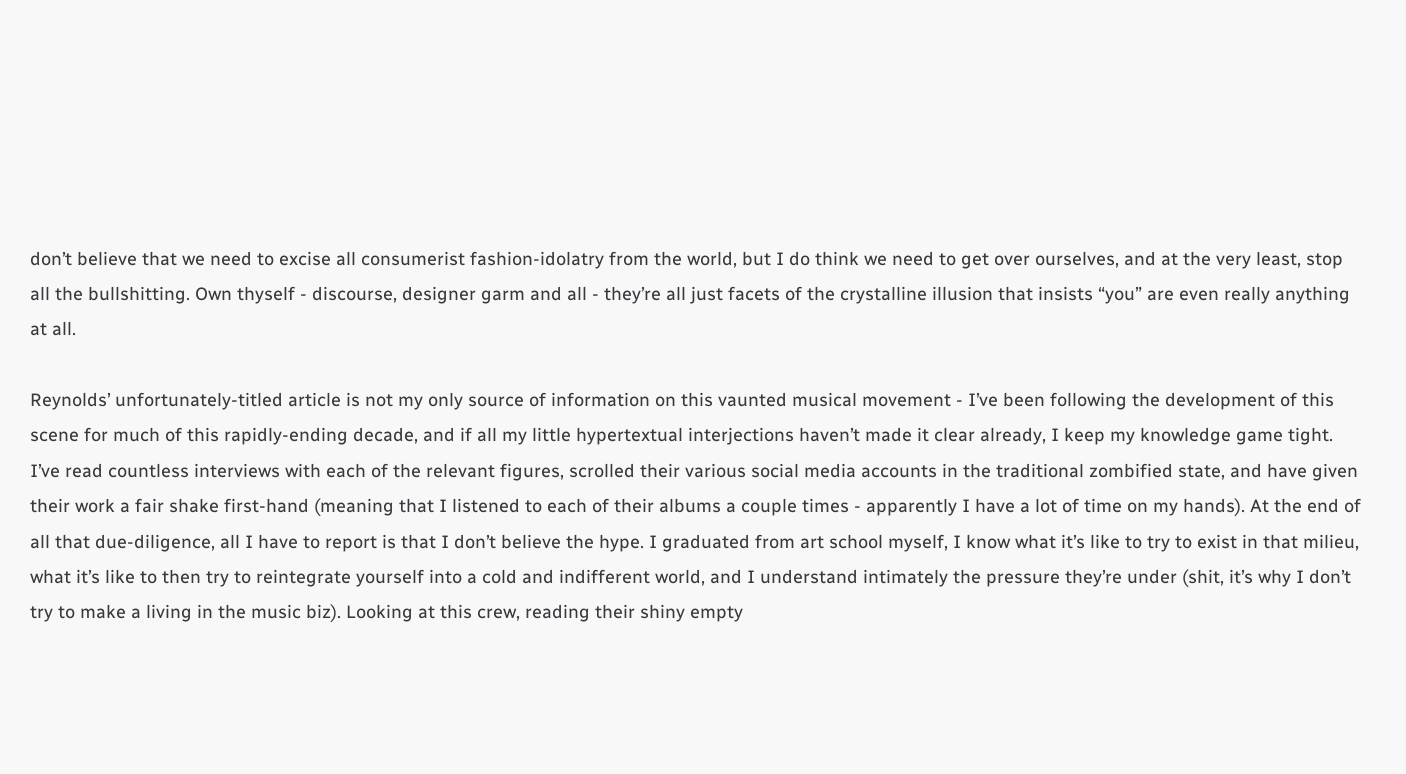don’t believe that we need to excise all consumerist fashion-idolatry from the world, but I do think we need to get over ourselves, and at the very least, stop all the bullshitting. Own thyself - discourse, designer garm and all - they’re all just facets of the crystalline illusion that insists “you” are even really anything at all.

Reynolds’ unfortunately-titled article is not my only source of information on this vaunted musical movement - I’ve been following the development of this scene for much of this rapidly-ending decade, and if all my little hypertextual interjections haven’t made it clear already, I keep my knowledge game tight. I’ve read countless interviews with each of the relevant figures, scrolled their various social media accounts in the traditional zombified state, and have given their work a fair shake first-hand (meaning that I listened to each of their albums a couple times - apparently I have a lot of time on my hands). At the end of all that due-diligence, all I have to report is that I don’t believe the hype. I graduated from art school myself, I know what it’s like to try to exist in that milieu, what it’s like to then try to reintegrate yourself into a cold and indifferent world, and I understand intimately the pressure they’re under (shit, it’s why I don’t try to make a living in the music biz). Looking at this crew, reading their shiny empty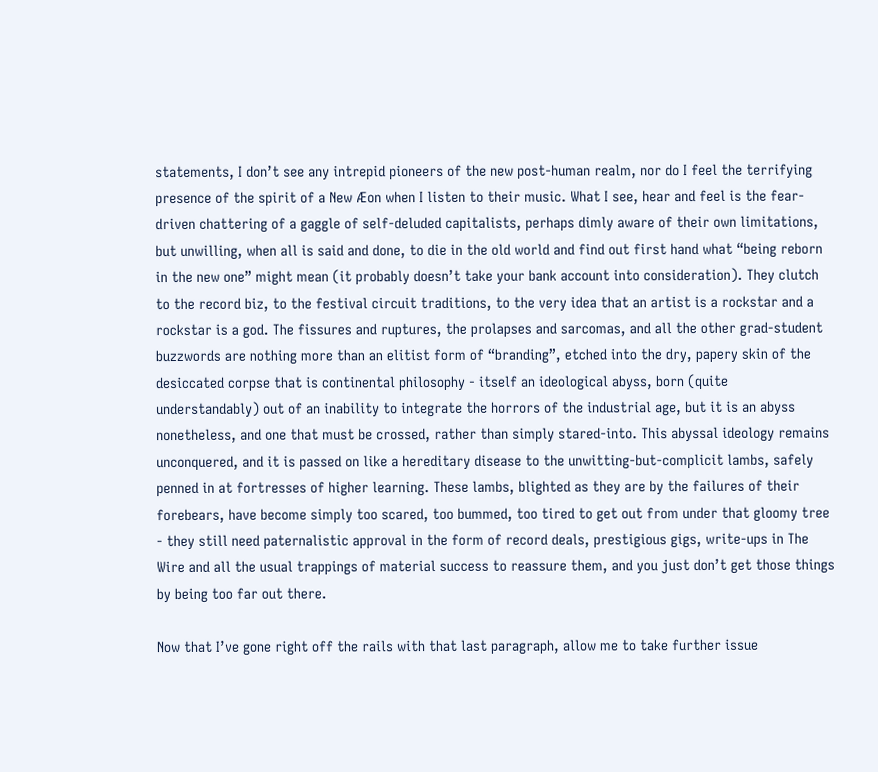statements, I don’t see any intrepid pioneers of the new post-human realm, nor do I feel the terrifying presence of the spirit of a New Æon when I listen to their music. What I see, hear and feel is the fear-driven chattering of a gaggle of self-deluded capitalists, perhaps dimly aware of their own limitations, but unwilling, when all is said and done, to die in the old world and find out first hand what “being reborn in the new one” might mean (it probably doesn’t take your bank account into consideration). They clutch to the record biz, to the festival circuit traditions, to the very idea that an artist is a rockstar and a rockstar is a god. The fissures and ruptures, the prolapses and sarcomas, and all the other grad-student buzzwords are nothing more than an elitist form of “branding”, etched into the dry, papery skin of the desiccated corpse that is continental philosophy - itself an ideological abyss, born (quite understandably) out of an inability to integrate the horrors of the industrial age, but it is an abyss nonetheless, and one that must be crossed, rather than simply stared-into. This abyssal ideology remains unconquered, and it is passed on like a hereditary disease to the unwitting-but-complicit lambs, safely penned in at fortresses of higher learning. These lambs, blighted as they are by the failures of their forebears, have become simply too scared, too bummed, too tired to get out from under that gloomy tree - they still need paternalistic approval in the form of record deals, prestigious gigs, write-ups in The Wire and all the usual trappings of material success to reassure them, and you just don’t get those things by being too far out there.

Now that I’ve gone right off the rails with that last paragraph, allow me to take further issue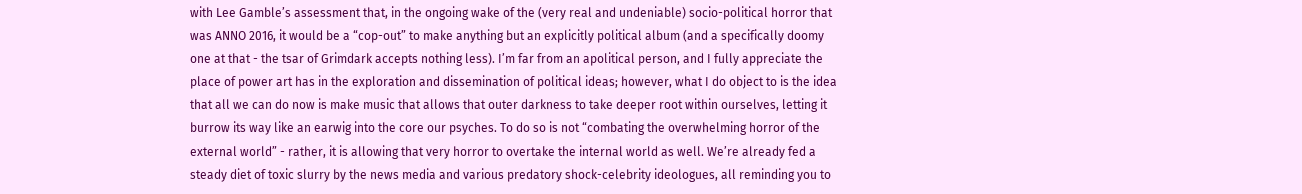with Lee Gamble’s assessment that, in the ongoing wake of the (very real and undeniable) socio-political horror that was ANNO 2016, it would be a “cop-out” to make anything but an explicitly political album (and a specifically doomy one at that - the tsar of Grimdark accepts nothing less). I’m far from an apolitical person, and I fully appreciate the place of power art has in the exploration and dissemination of political ideas; however, what I do object to is the idea that all we can do now is make music that allows that outer darkness to take deeper root within ourselves, letting it burrow its way like an earwig into the core our psyches. To do so is not “combating the overwhelming horror of the external world” - rather, it is allowing that very horror to overtake the internal world as well. We’re already fed a steady diet of toxic slurry by the news media and various predatory shock-celebrity ideologues, all reminding you to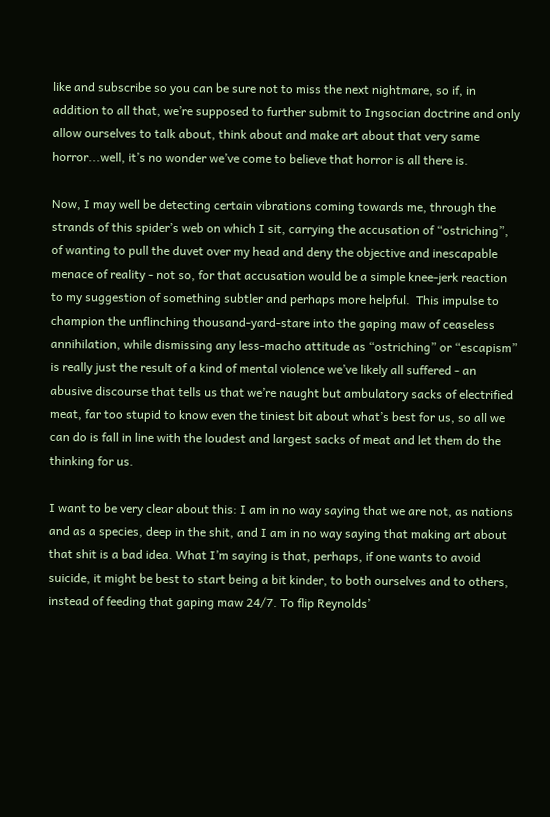like and subscribe so you can be sure not to miss the next nightmare, so if, in addition to all that, we’re supposed to further submit to Ingsocian doctrine and only allow ourselves to talk about, think about and make art about that very same horror...well, it’s no wonder we’ve come to believe that horror is all there is.

Now, I may well be detecting certain vibrations coming towards me, through the strands of this spider’s web on which I sit, carrying the accusation of “ostriching”, of wanting to pull the duvet over my head and deny the objective and inescapable menace of reality - not so, for that accusation would be a simple knee-jerk reaction to my suggestion of something subtler and perhaps more helpful.  This impulse to champion the unflinching thousand-yard-stare into the gaping maw of ceaseless annihilation, while dismissing any less-macho attitude as “ostriching” or “escapism” is really just the result of a kind of mental violence we’ve likely all suffered - an abusive discourse that tells us that we’re naught but ambulatory sacks of electrified meat, far too stupid to know even the tiniest bit about what’s best for us, so all we can do is fall in line with the loudest and largest sacks of meat and let them do the thinking for us.

I want to be very clear about this: I am in no way saying that we are not, as nations and as a species, deep in the shit, and I am in no way saying that making art about that shit is a bad idea. What I’m saying is that, perhaps, if one wants to avoid suicide, it might be best to start being a bit kinder, to both ourselves and to others, instead of feeding that gaping maw 24/7. To flip Reynolds’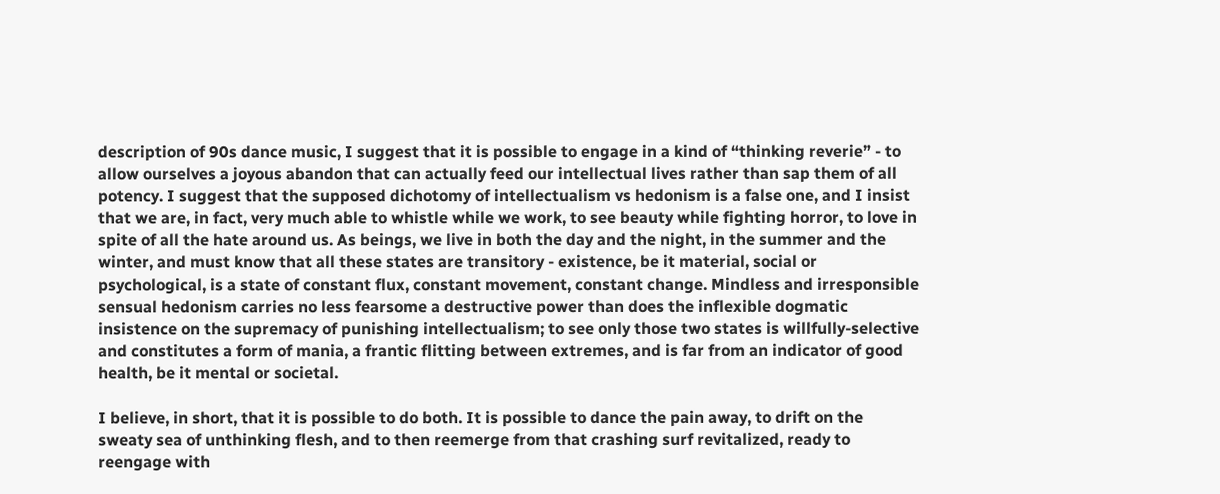description of 90s dance music, I suggest that it is possible to engage in a kind of “thinking reverie” - to allow ourselves a joyous abandon that can actually feed our intellectual lives rather than sap them of all potency. I suggest that the supposed dichotomy of intellectualism vs hedonism is a false one, and I insist that we are, in fact, very much able to whistle while we work, to see beauty while fighting horror, to love in spite of all the hate around us. As beings, we live in both the day and the night, in the summer and the winter, and must know that all these states are transitory - existence, be it material, social or psychological, is a state of constant flux, constant movement, constant change. Mindless and irresponsible sensual hedonism carries no less fearsome a destructive power than does the inflexible dogmatic insistence on the supremacy of punishing intellectualism; to see only those two states is willfully-selective and constitutes a form of mania, a frantic flitting between extremes, and is far from an indicator of good health, be it mental or societal.

I believe, in short, that it is possible to do both. It is possible to dance the pain away, to drift on the sweaty sea of unthinking flesh, and to then reemerge from that crashing surf revitalized, ready to reengage with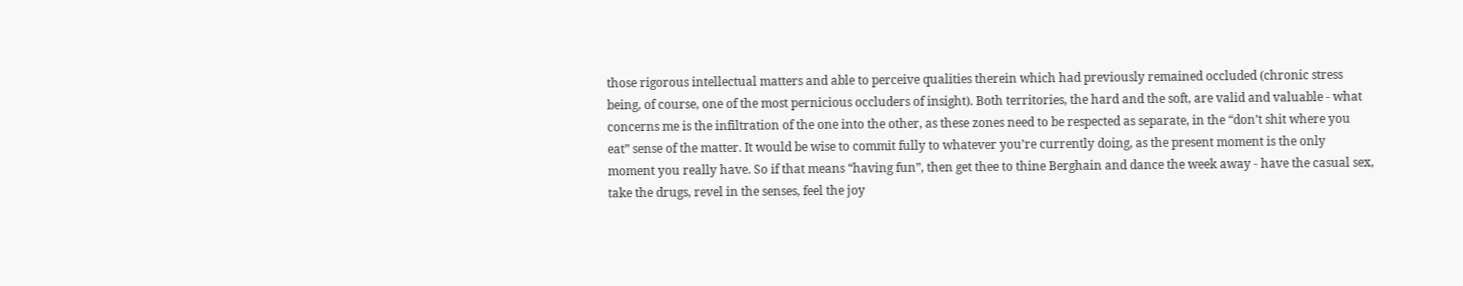those rigorous intellectual matters and able to perceive qualities therein which had previously remained occluded (chronic stress being, of course, one of the most pernicious occluders of insight). Both territories, the hard and the soft, are valid and valuable - what concerns me is the infiltration of the one into the other, as these zones need to be respected as separate, in the “don’t shit where you eat” sense of the matter. It would be wise to commit fully to whatever you’re currently doing, as the present moment is the only moment you really have. So if that means “having fun”, then get thee to thine Berghain and dance the week away - have the casual sex, take the drugs, revel in the senses, feel the joy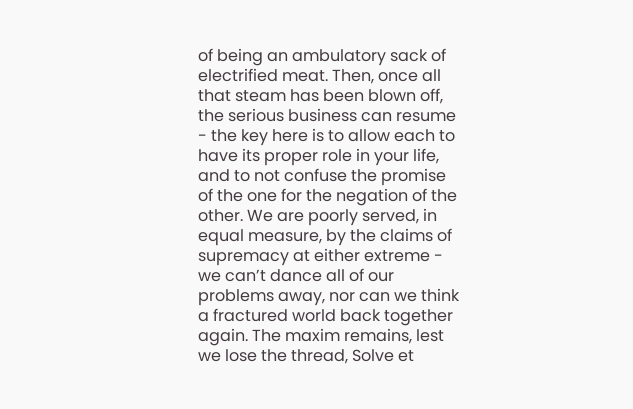of being an ambulatory sack of electrified meat. Then, once all that steam has been blown off, the serious business can resume - the key here is to allow each to have its proper role in your life, and to not confuse the promise of the one for the negation of the other. We are poorly served, in equal measure, by the claims of supremacy at either extreme - we can’t dance all of our problems away, nor can we think a fractured world back together again. The maxim remains, lest we lose the thread, Solve et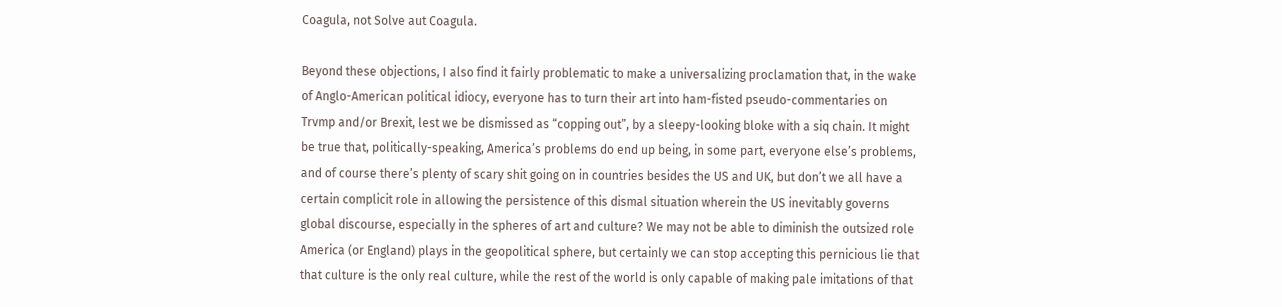Coagula, not Solve aut Coagula.

Beyond these objections, I also find it fairly problematic to make a universalizing proclamation that, in the wake of Anglo-American political idiocy, everyone has to turn their art into ham-fisted pseudo-commentaries on Trvmp and/or Brexit, lest we be dismissed as “copping out”, by a sleepy-looking bloke with a siq chain. It might be true that, politically-speaking, America’s problems do end up being, in some part, everyone else’s problems, and of course there’s plenty of scary shit going on in countries besides the US and UK, but don’t we all have a certain complicit role in allowing the persistence of this dismal situation wherein the US inevitably governs global discourse, especially in the spheres of art and culture? We may not be able to diminish the outsized role America (or England) plays in the geopolitical sphere, but certainly we can stop accepting this pernicious lie that that culture is the only real culture, while the rest of the world is only capable of making pale imitations of that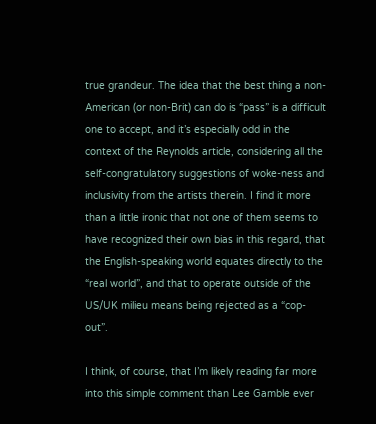true grandeur. The idea that the best thing a non-American (or non-Brit) can do is “pass” is a difficult one to accept, and it’s especially odd in the context of the Reynolds article, considering all the self-congratulatory suggestions of woke-ness and inclusivity from the artists therein. I find it more than a little ironic that not one of them seems to have recognized their own bias in this regard, that the English-speaking world equates directly to the “real world”, and that to operate outside of the US/UK milieu means being rejected as a “cop-out”.

I think, of course, that I’m likely reading far more into this simple comment than Lee Gamble ever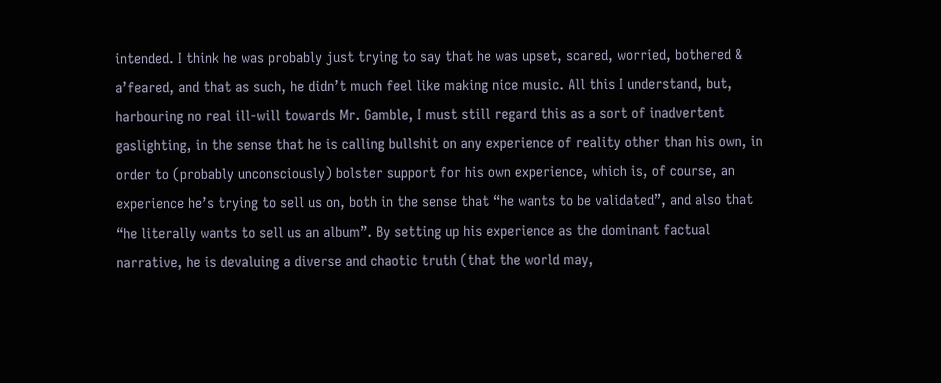intended. I think he was probably just trying to say that he was upset, scared, worried, bothered & a’feared, and that as such, he didn’t much feel like making nice music. All this I understand, but, harbouring no real ill-will towards Mr. Gamble, I must still regard this as a sort of inadvertent gaslighting, in the sense that he is calling bullshit on any experience of reality other than his own, in order to (probably unconsciously) bolster support for his own experience, which is, of course, an experience he’s trying to sell us on, both in the sense that “he wants to be validated”, and also that “he literally wants to sell us an album”. By setting up his experience as the dominant factual narrative, he is devaluing a diverse and chaotic truth (that the world may,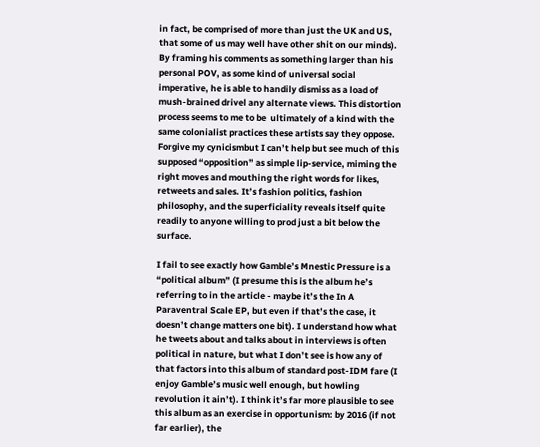in fact, be comprised of more than just the UK and US, that some of us may well have other shit on our minds). By framing his comments as something larger than his personal POV, as some kind of universal social imperative, he is able to handily dismiss as a load of mush-brained drivel any alternate views. This distortion process seems to me to be  ultimately of a kind with the same colonialist practices these artists say they oppose. Forgive my cynicismbut I can’t help but see much of this supposed “opposition” as simple lip-service, miming the right moves and mouthing the right words for likes, retweets and sales. It’s fashion politics, fashion philosophy, and the superficiality reveals itself quite readily to anyone willing to prod just a bit below the surface.

I fail to see exactly how Gamble’s Mnestic Pressure is a “political album” (I presume this is the album he’s referring to in the article - maybe it’s the In A Paraventral Scale EP, but even if that’s the case, it doesn’t change matters one bit). I understand how what he tweets about and talks about in interviews is often political in nature, but what I don’t see is how any of that factors into this album of standard post-IDM fare (I enjoy Gamble’s music well enough, but howling revolution it ain’t). I think it’s far more plausible to see this album as an exercise in opportunism: by 2016 (if not far earlier), the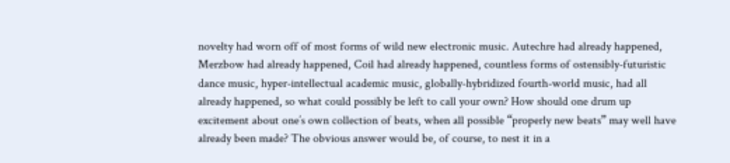novelty had worn off of most forms of wild new electronic music. Autechre had already happened, Merzbow had already happened, Coil had already happened, countless forms of ostensibly-futuristic dance music, hyper-intellectual academic music, globally-hybridized fourth-world music, had all already happened, so what could possibly be left to call your own? How should one drum up excitement about one’s own collection of beats, when all possible “properly new beats” may well have already been made? The obvious answer would be, of course, to nest it in a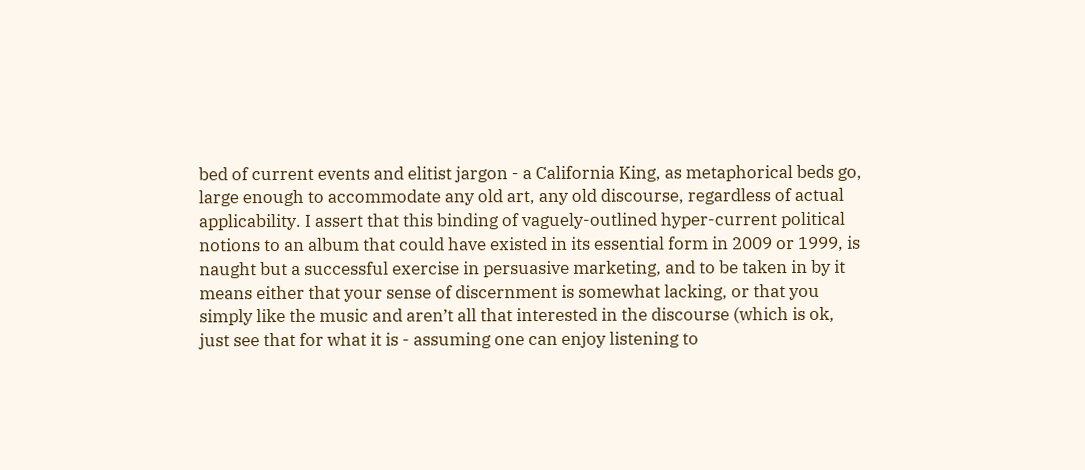bed of current events and elitist jargon - a California King, as metaphorical beds go, large enough to accommodate any old art, any old discourse, regardless of actual applicability. I assert that this binding of vaguely-outlined hyper-current political notions to an album that could have existed in its essential form in 2009 or 1999, is naught but a successful exercise in persuasive marketing, and to be taken in by it means either that your sense of discernment is somewhat lacking, or that you simply like the music and aren’t all that interested in the discourse (which is ok, just see that for what it is - assuming one can enjoy listening to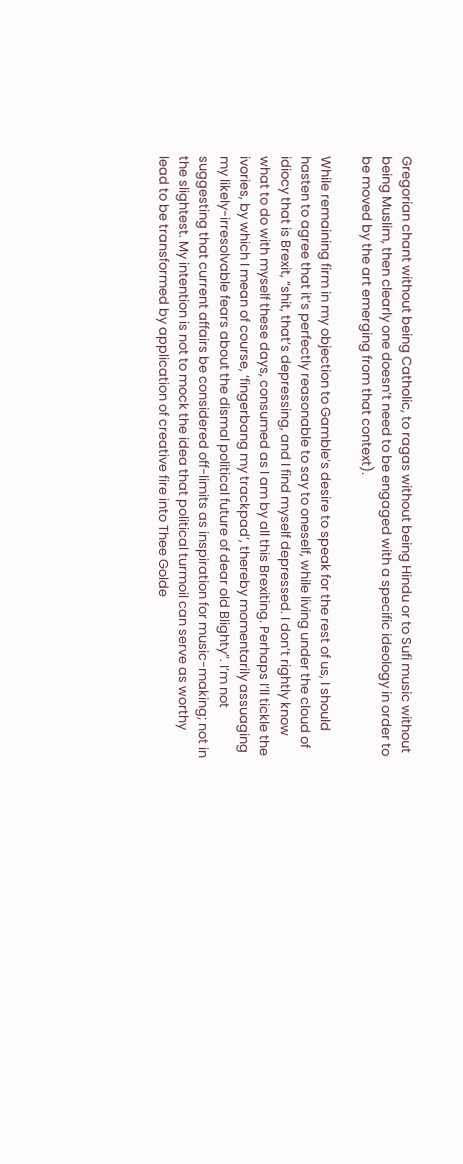Gregorian chant without being Catholic, to ragas without being Hindu or to Sufi music without being Muslim, then clearly one doesn’t need to be engaged with a specific ideology in order to be moved by the art emerging from that context).

While remaining firm in my objection to Gamble’s desire to speak for the rest of us, I should hasten to agree that it’s perfectly reasonable to say to oneself, while living under the cloud of idiocy that is Brexit, “shit, that’s depressing, and I find myself depressed. I don’t rightly know what to do with myself these days, consumed as I am by all this Brexiting. Perhaps I’ll tickle the ivories, by which I mean of course, ‘fingerbang my trackpad’, thereby momentarily assuaging my likely-irresolvable fears about the dismal political future of dear old Blighty”. I’m not suggesting that current affairs be considered off-limits as inspiration for music-making; not in the slightest. My intention is not to mock the idea that political turmoil can serve as worthy lead to be transformed by application of creative fire into Thee Golde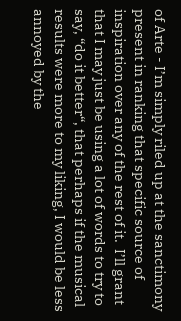of Arte - I’m simply riled up at the sanctimony present in ranking that specific source of inspiration over any of the rest of it.  I’ll grant that I may just be using a lot of words to try to say, “do it better“, that perhaps if the musical results were more to my liking, I would be less annoyed by the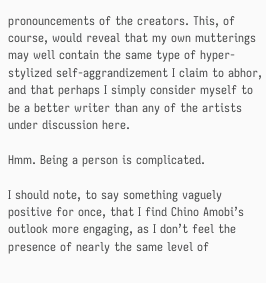pronouncements of the creators. This, of course, would reveal that my own mutterings may well contain the same type of hyper-stylized self-aggrandizement I claim to abhor, and that perhaps I simply consider myself to be a better writer than any of the artists under discussion here.

Hmm. Being a person is complicated.

I should note, to say something vaguely positive for once, that I find Chino Amobi’s outlook more engaging, as I don’t feel the presence of nearly the same level of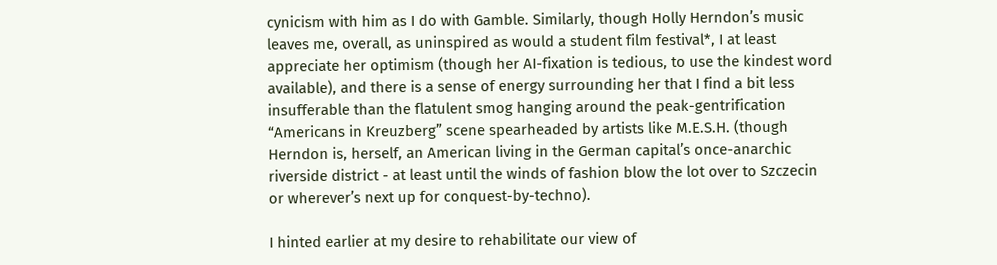cynicism with him as I do with Gamble. Similarly, though Holly Herndon’s music leaves me, overall, as uninspired as would a student film festival*, I at least appreciate her optimism (though her AI-fixation is tedious, to use the kindest word available), and there is a sense of energy surrounding her that I find a bit less insufferable than the flatulent smog hanging around the peak-gentrification “Americans in Kreuzberg” scene spearheaded by artists like M.E.S.H. (though Herndon is, herself, an American living in the German capital’s once-anarchic riverside district - at least until the winds of fashion blow the lot over to Szczecin or wherever’s next up for conquest-by-techno).

I hinted earlier at my desire to rehabilitate our view of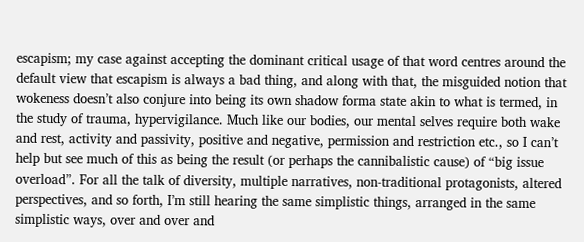escapism; my case against accepting the dominant critical usage of that word centres around the default view that escapism is always a bad thing, and along with that, the misguided notion that wokeness doesn’t also conjure into being its own shadow forma state akin to what is termed, in the study of trauma, hypervigilance. Much like our bodies, our mental selves require both wake and rest, activity and passivity, positive and negative, permission and restriction etc., so I can’t help but see much of this as being the result (or perhaps the cannibalistic cause) of “big issue overload”. For all the talk of diversity, multiple narratives, non-traditional protagonists, altered perspectives, and so forth, I’m still hearing the same simplistic things, arranged in the same simplistic ways, over and over and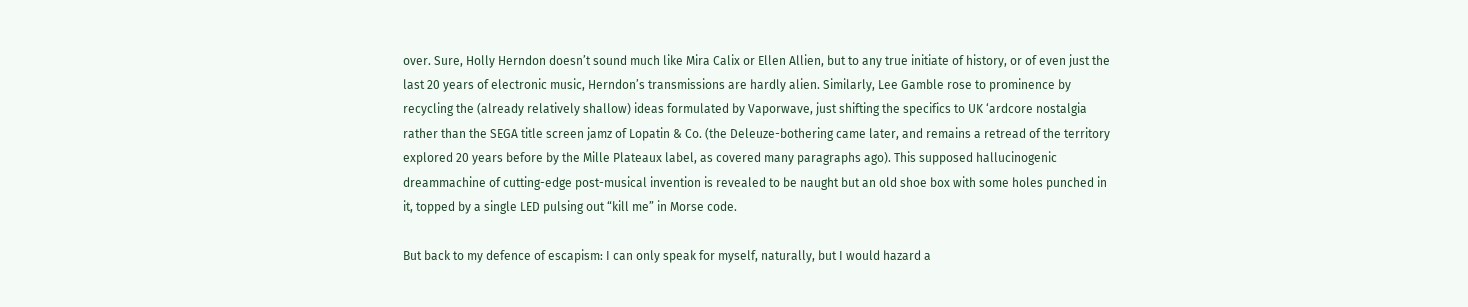over. Sure, Holly Herndon doesn’t sound much like Mira Calix or Ellen Allien, but to any true initiate of history, or of even just the last 20 years of electronic music, Herndon’s transmissions are hardly alien. Similarly, Lee Gamble rose to prominence by recycling the (already relatively shallow) ideas formulated by Vaporwave, just shifting the specifics to UK ‘ardcore nostalgia rather than the SEGA title screen jamz of Lopatin & Co. (the Deleuze-bothering came later, and remains a retread of the territory explored 20 years before by the Mille Plateaux label, as covered many paragraphs ago). This supposed hallucinogenic dreammachine of cutting-edge post-musical invention is revealed to be naught but an old shoe box with some holes punched in it, topped by a single LED pulsing out “kill me” in Morse code.

But back to my defence of escapism: I can only speak for myself, naturally, but I would hazard a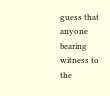guess that anyone bearing witness to the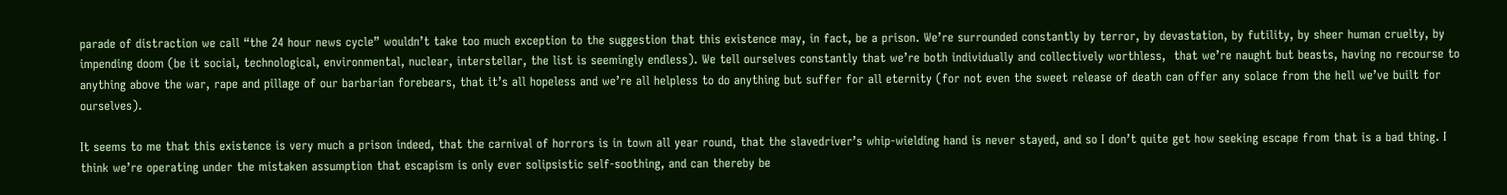parade of distraction we call “the 24 hour news cycle” wouldn’t take too much exception to the suggestion that this existence may, in fact, be a prison. We’re surrounded constantly by terror, by devastation, by futility, by sheer human cruelty, by impending doom (be it social, technological, environmental, nuclear, interstellar, the list is seemingly endless). We tell ourselves constantly that we’re both individually and collectively worthless,  that we’re naught but beasts, having no recourse to anything above the war, rape and pillage of our barbarian forebears, that it’s all hopeless and we’re all helpless to do anything but suffer for all eternity (for not even the sweet release of death can offer any solace from the hell we’ve built for ourselves).

It seems to me that this existence is very much a prison indeed, that the carnival of horrors is in town all year round, that the slavedriver’s whip-wielding hand is never stayed, and so I don’t quite get how seeking escape from that is a bad thing. I think we’re operating under the mistaken assumption that escapism is only ever solipsistic self-soothing, and can thereby be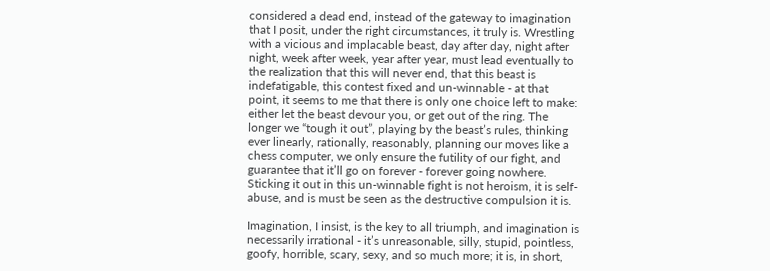considered a dead end, instead of the gateway to imagination that I posit, under the right circumstances, it truly is. Wrestling with a vicious and implacable beast, day after day, night after night, week after week, year after year, must lead eventually to the realization that this will never end, that this beast is indefatigable, this contest fixed and un-winnable - at that point, it seems to me that there is only one choice left to make: either let the beast devour you, or get out of the ring. The longer we “tough it out”, playing by the beast’s rules, thinking ever linearly, rationally, reasonably, planning our moves like a chess computer, we only ensure the futility of our fight, and guarantee that it’ll go on forever - forever going nowhere. Sticking it out in this un-winnable fight is not heroism, it is self-abuse, and is must be seen as the destructive compulsion it is.

Imagination, I insist, is the key to all triumph, and imagination is necessarily irrational - it’s unreasonable, silly, stupid, pointless, goofy, horrible, scary, sexy, and so much more; it is, in short,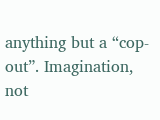anything but a “cop-out”. Imagination, not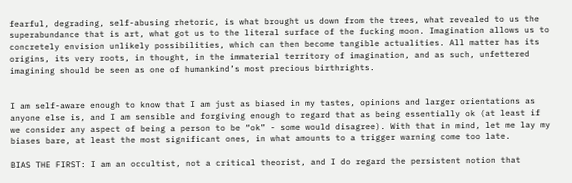fearful, degrading, self-abusing rhetoric, is what brought us down from the trees, what revealed to us the superabundance that is art, what got us to the literal surface of the fucking moon. Imagination allows us to concretely envision unlikely possibilities, which can then become tangible actualities. All matter has its origins, its very roots, in thought, in the immaterial territory of imagination, and as such, unfettered imagining should be seen as one of humankind’s most precious birthrights.


I am self-aware enough to know that I am just as biased in my tastes, opinions and larger orientations as anyone else is, and I am sensible and forgiving enough to regard that as being essentially ok (at least if we consider any aspect of being a person to be “ok” - some would disagree). With that in mind, let me lay my biases bare, at least the most significant ones, in what amounts to a trigger warning come too late.

BIAS THE FIRST: I am an occultist, not a critical theorist, and I do regard the persistent notion that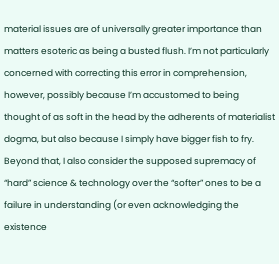material issues are of universally greater importance than matters esoteric as being a busted flush. I’m not particularly concerned with correcting this error in comprehension, however, possibly because I’m accustomed to being thought of as soft in the head by the adherents of materialist dogma, but also because I simply have bigger fish to fry. Beyond that, I also consider the supposed supremacy of “hard” science & technology over the “softer” ones to be a failure in understanding (or even acknowledging the existence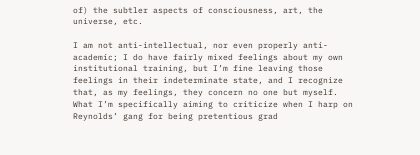of) the subtler aspects of consciousness, art, the universe, etc.

I am not anti-intellectual, nor even properly anti-academic; I do have fairly mixed feelings about my own institutional training, but I’m fine leaving those feelings in their indeterminate state, and I recognize that, as my feelings, they concern no one but myself. What I’m specifically aiming to criticize when I harp on Reynolds’ gang for being pretentious grad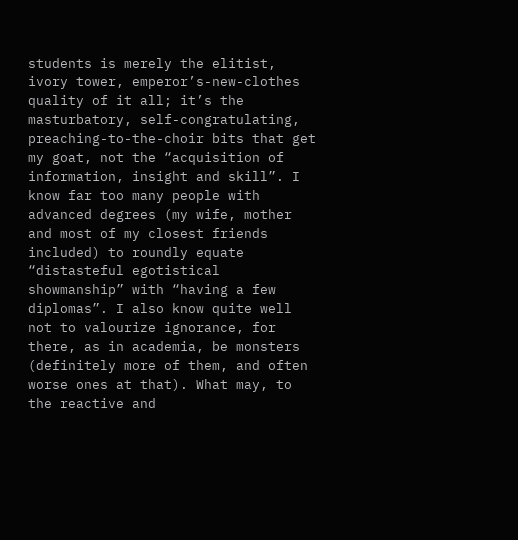students is merely the elitist, ivory tower, emperor’s-new-clothes quality of it all; it’s the masturbatory, self-congratulating, preaching-to-the-choir bits that get my goat, not the “acquisition of information, insight and skill”. I know far too many people with advanced degrees (my wife, mother and most of my closest friends included) to roundly equate “distasteful egotistical showmanship” with “having a few diplomas”. I also know quite well not to valourize ignorance, for there, as in academia, be monsters (definitely more of them, and often worse ones at that). What may, to the reactive and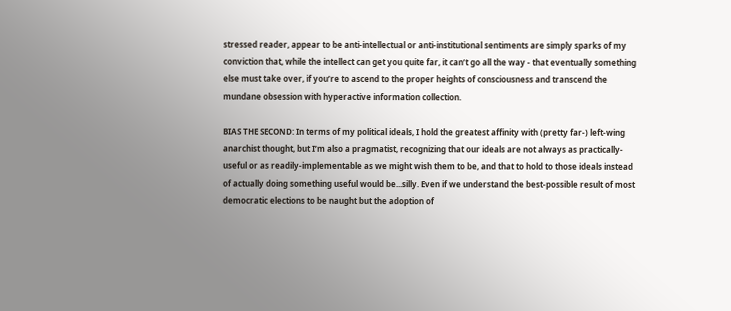stressed reader, appear to be anti-intellectual or anti-institutional sentiments are simply sparks of my conviction that, while the intellect can get you quite far, it can’t go all the way - that eventually something else must take over, if you’re to ascend to the proper heights of consciousness and transcend the mundane obsession with hyperactive information collection.

BIAS THE SECOND: In terms of my political ideals, I hold the greatest affinity with (pretty far-) left-wing anarchist thought, but I’m also a pragmatist, recognizing that our ideals are not always as practically-useful or as readily-implementable as we might wish them to be, and that to hold to those ideals instead of actually doing something useful would be...silly. Even if we understand the best-possible result of most democratic elections to be naught but the adoption of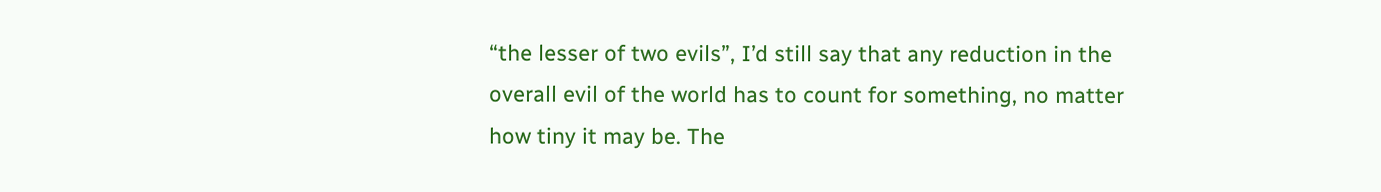“the lesser of two evils”, I’d still say that any reduction in the overall evil of the world has to count for something, no matter how tiny it may be. The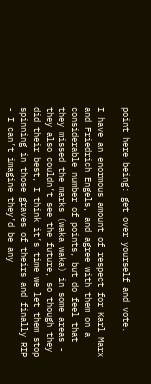point here being: get over yourself and vote.

I have an enormous amount of respect for Karl Marx and Friedrich Engels, and agree with them on a considerable number of points, but do feel that they missed the marks (waka waka) in some areas - they also couldn’t see the future, so though they did their best, I think it’s time we let them stop spinning in those graves of theirs and finally RIP - I can’t imagine they’d be any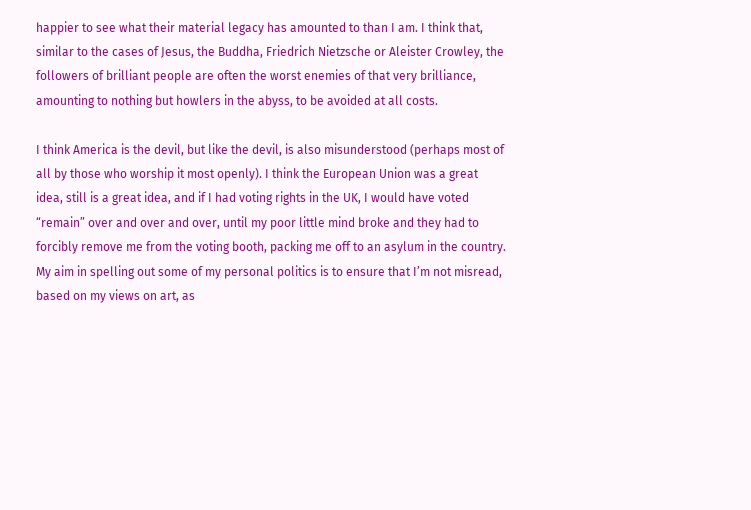happier to see what their material legacy has amounted to than I am. I think that, similar to the cases of Jesus, the Buddha, Friedrich Nietzsche or Aleister Crowley, the followers of brilliant people are often the worst enemies of that very brilliance, amounting to nothing but howlers in the abyss, to be avoided at all costs.

I think America is the devil, but like the devil, is also misunderstood (perhaps most of all by those who worship it most openly). I think the European Union was a great idea, still is a great idea, and if I had voting rights in the UK, I would have voted “remain” over and over and over, until my poor little mind broke and they had to forcibly remove me from the voting booth, packing me off to an asylum in the country. My aim in spelling out some of my personal politics is to ensure that I’m not misread, based on my views on art, as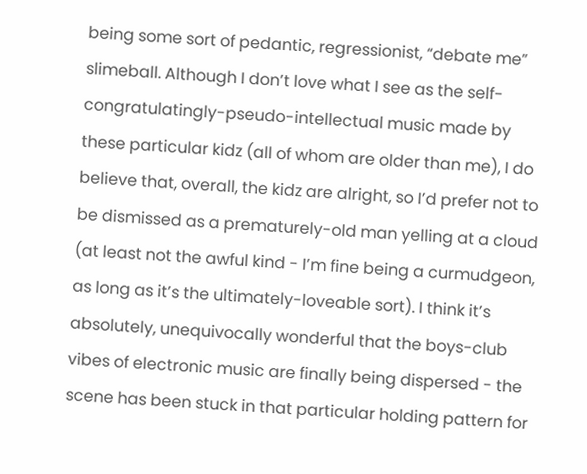being some sort of pedantic, regressionist, “debate me” slimeball. Although I don’t love what I see as the self-congratulatingly-pseudo-intellectual music made by these particular kidz (all of whom are older than me), I do believe that, overall, the kidz are alright, so I’d prefer not to be dismissed as a prematurely-old man yelling at a cloud (at least not the awful kind - I’m fine being a curmudgeon, as long as it’s the ultimately-loveable sort). I think it’s absolutely, unequivocally wonderful that the boys-club vibes of electronic music are finally being dispersed - the scene has been stuck in that particular holding pattern for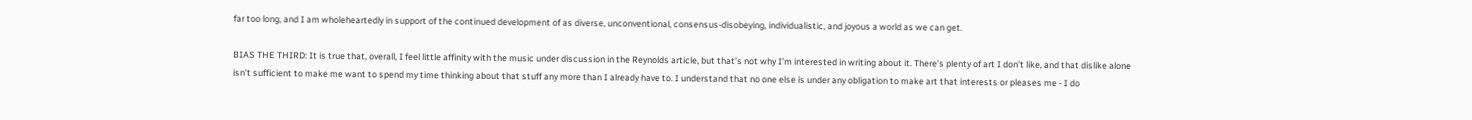far too long, and I am wholeheartedly in support of the continued development of as diverse, unconventional, consensus-disobeying, individualistic, and joyous a world as we can get.

BIAS THE THIRD: It is true that, overall, I feel little affinity with the music under discussion in the Reynolds article, but that’s not why I’m interested in writing about it. There’s plenty of art I don’t like, and that dislike alone isn’t sufficient to make me want to spend my time thinking about that stuff any more than I already have to. I understand that no one else is under any obligation to make art that interests or pleases me - I do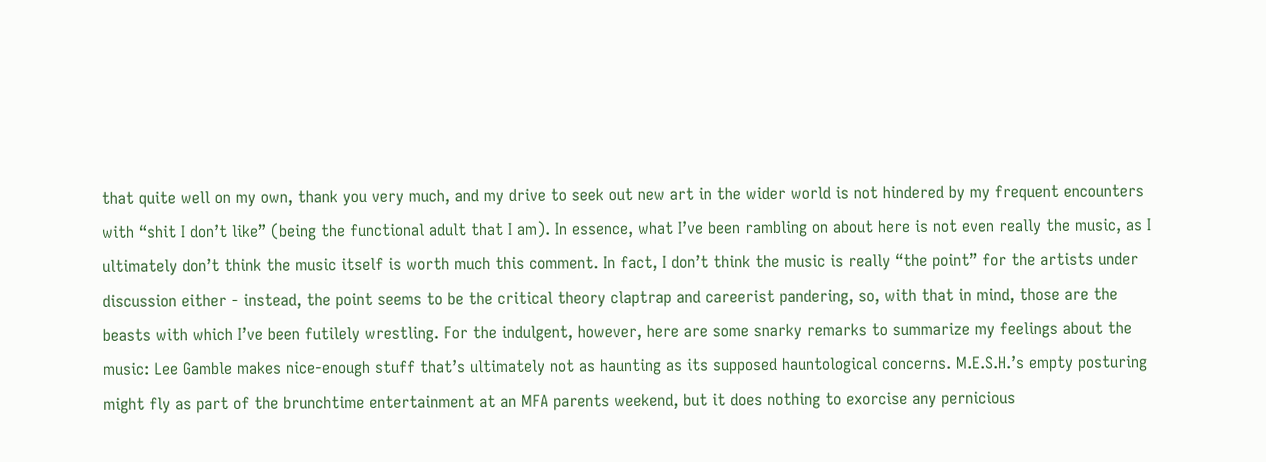that quite well on my own, thank you very much, and my drive to seek out new art in the wider world is not hindered by my frequent encounters with “shit I don’t like” (being the functional adult that I am). In essence, what I’ve been rambling on about here is not even really the music, as I ultimately don’t think the music itself is worth much this comment. In fact, I don’t think the music is really “the point” for the artists under discussion either - instead, the point seems to be the critical theory claptrap and careerist pandering, so, with that in mind, those are the beasts with which I’ve been futilely wrestling. For the indulgent, however, here are some snarky remarks to summarize my feelings about the music: Lee Gamble makes nice-enough stuff that’s ultimately not as haunting as its supposed hauntological concerns. M.E.S.H.’s empty posturing might fly as part of the brunchtime entertainment at an MFA parents weekend, but it does nothing to exorcise any pernicious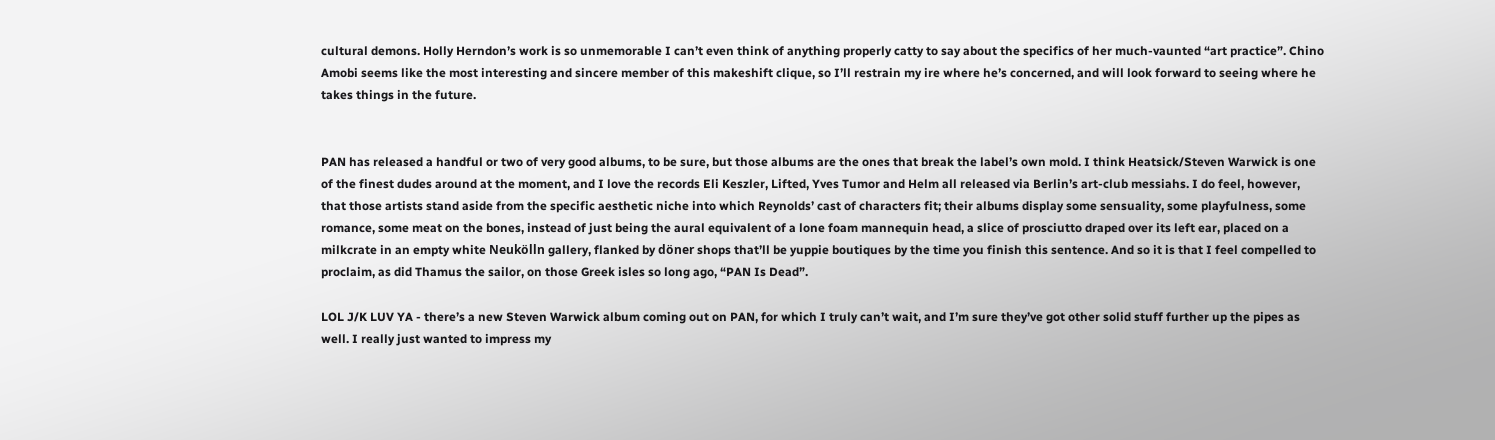cultural demons. Holly Herndon’s work is so unmemorable I can’t even think of anything properly catty to say about the specifics of her much-vaunted “art practice”. Chino Amobi seems like the most interesting and sincere member of this makeshift clique, so I’ll restrain my ire where he’s concerned, and will look forward to seeing where he takes things in the future.


PAN has released a handful or two of very good albums, to be sure, but those albums are the ones that break the label’s own mold. I think Heatsick/Steven Warwick is one of the finest dudes around at the moment, and I love the records Eli Keszler, Lifted, Yves Tumor and Helm all released via Berlin’s art-club messiahs. I do feel, however, that those artists stand aside from the specific aesthetic niche into which Reynolds’ cast of characters fit; their albums display some sensuality, some playfulness, some romance, some meat on the bones, instead of just being the aural equivalent of a lone foam mannequin head, a slice of prosciutto draped over its left ear, placed on a milkcrate in an empty white Neukölln gallery, flanked by döner shops that’ll be yuppie boutiques by the time you finish this sentence. And so it is that I feel compelled to proclaim, as did Thamus the sailor, on those Greek isles so long ago, “PAN Is Dead”.

LOL J/K LUV YA - there’s a new Steven Warwick album coming out on PAN, for which I truly can’t wait, and I’m sure they’ve got other solid stuff further up the pipes as well. I really just wanted to impress my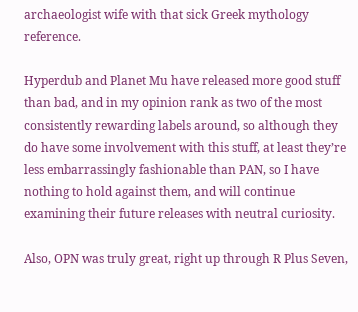archaeologist wife with that sick Greek mythology reference.

Hyperdub and Planet Mu have released more good stuff than bad, and in my opinion rank as two of the most consistently rewarding labels around, so although they do have some involvement with this stuff, at least they’re less embarrassingly fashionable than PAN, so I have nothing to hold against them, and will continue examining their future releases with neutral curiosity.

Also, OPN was truly great, right up through R Plus Seven,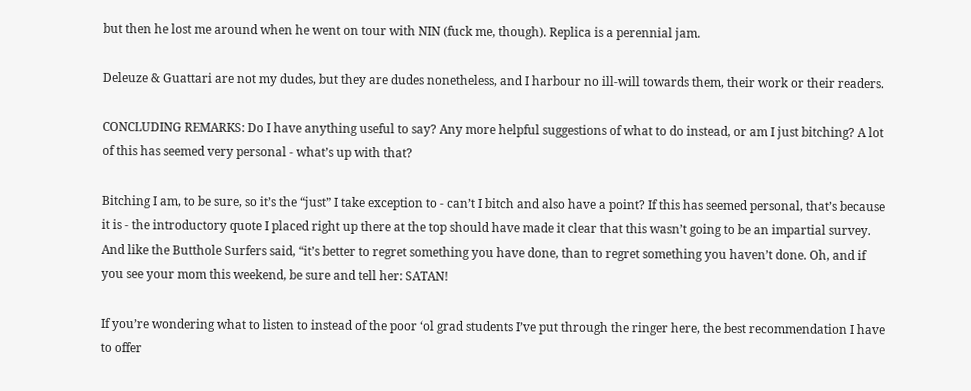but then he lost me around when he went on tour with NIN (fuck me, though). Replica is a perennial jam.

Deleuze & Guattari are not my dudes, but they are dudes nonetheless, and I harbour no ill-will towards them, their work or their readers.

CONCLUDING REMARKS: Do I have anything useful to say? Any more helpful suggestions of what to do instead, or am I just bitching? A lot of this has seemed very personal - what’s up with that?

Bitching I am, to be sure, so it’s the “just” I take exception to - can’t I bitch and also have a point? If this has seemed personal, that’s because it is - the introductory quote I placed right up there at the top should have made it clear that this wasn’t going to be an impartial survey. And like the Butthole Surfers said, “it’s better to regret something you have done, than to regret something you haven’t done. Oh, and if you see your mom this weekend, be sure and tell her: SATAN!

If you’re wondering what to listen to instead of the poor ‘ol grad students I’ve put through the ringer here, the best recommendation I have to offer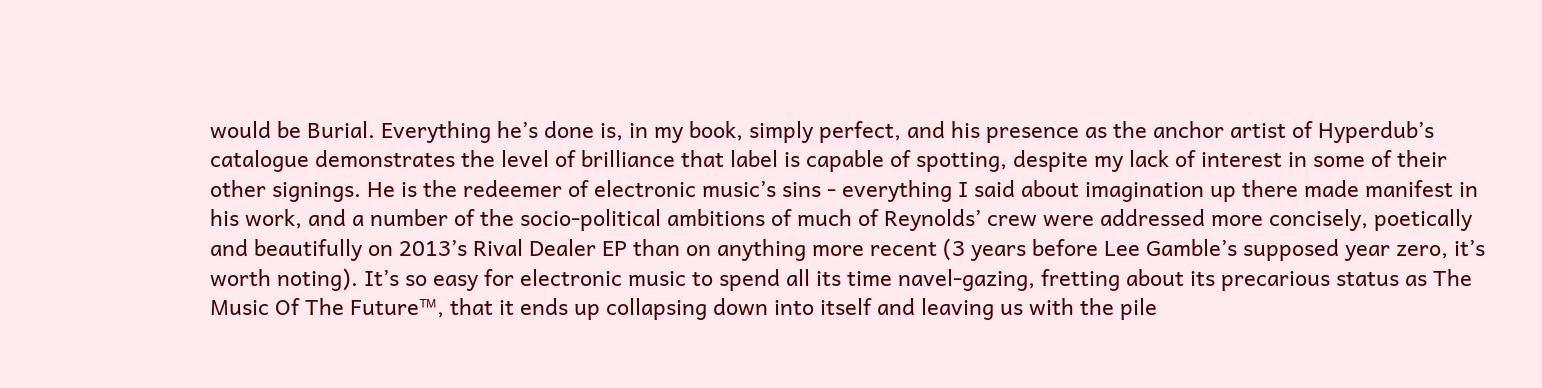would be Burial. Everything he’s done is, in my book, simply perfect, and his presence as the anchor artist of Hyperdub’s catalogue demonstrates the level of brilliance that label is capable of spotting, despite my lack of interest in some of their other signings. He is the redeemer of electronic music’s sins - everything I said about imagination up there made manifest in his work, and a number of the socio-political ambitions of much of Reynolds’ crew were addressed more concisely, poetically and beautifully on 2013’s Rival Dealer EP than on anything more recent (3 years before Lee Gamble’s supposed year zero, it’s worth noting). It’s so easy for electronic music to spend all its time navel-gazing, fretting about its precarious status as The Music Of The Future™, that it ends up collapsing down into itself and leaving us with the pile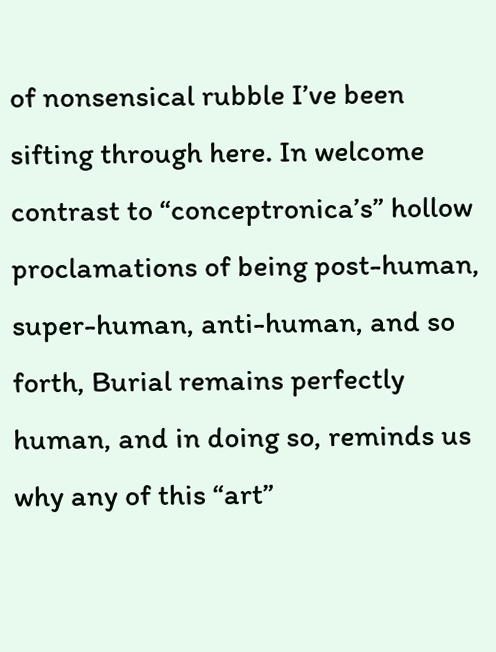of nonsensical rubble I’ve been sifting through here. In welcome contrast to “conceptronica’s” hollow proclamations of being post-human, super-human, anti-human, and so forth, Burial remains perfectly human, and in doing so, reminds us why any of this “art”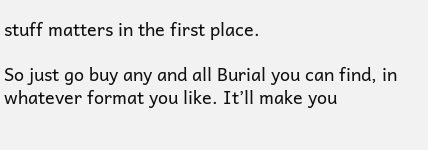stuff matters in the first place.

So just go buy any and all Burial you can find, in whatever format you like. It’ll make you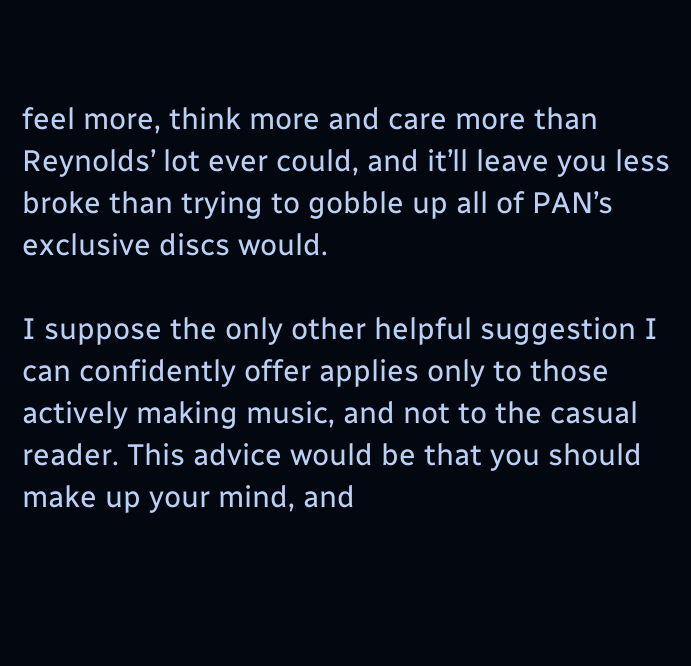feel more, think more and care more than Reynolds’ lot ever could, and it’ll leave you less broke than trying to gobble up all of PAN’s exclusive discs would.

I suppose the only other helpful suggestion I can confidently offer applies only to those actively making music, and not to the casual reader. This advice would be that you should make up your mind, and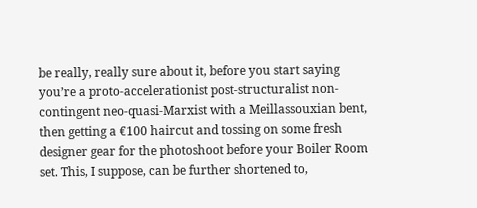be really, really sure about it, before you start saying you’re a proto-accelerationist post-structuralist non-contingent neo-quasi-Marxist with a Meillassouxian bent, then getting a €100 haircut and tossing on some fresh designer gear for the photoshoot before your Boiler Room set. This, I suppose, can be further shortened to,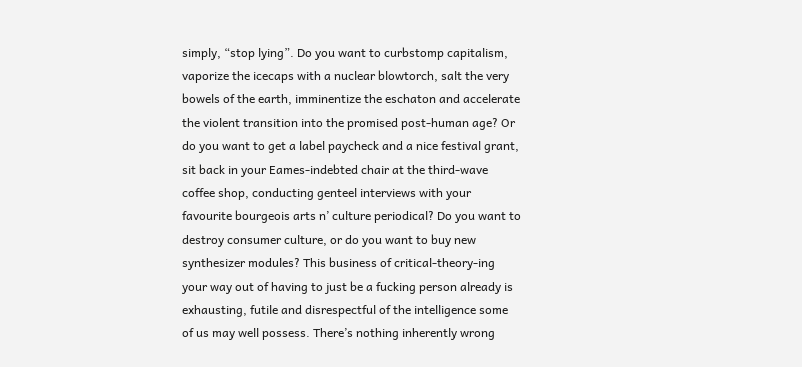simply, “stop lying”. Do you want to curbstomp capitalism, vaporize the icecaps with a nuclear blowtorch, salt the very bowels of the earth, imminentize the eschaton and accelerate the violent transition into the promised post-human age? Or do you want to get a label paycheck and a nice festival grant, sit back in your Eames-indebted chair at the third-wave coffee shop, conducting genteel interviews with your favourite bourgeois arts n’ culture periodical? Do you want to destroy consumer culture, or do you want to buy new synthesizer modules? This business of critical-theory-ing your way out of having to just be a fucking person already is exhausting, futile and disrespectful of the intelligence some of us may well possess. There’s nothing inherently wrong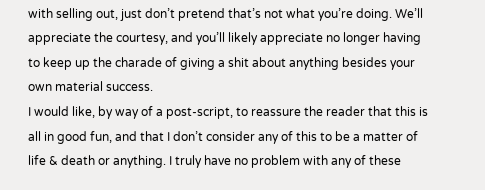with selling out, just don’t pretend that’s not what you’re doing. We’ll appreciate the courtesy, and you’ll likely appreciate no longer having to keep up the charade of giving a shit about anything besides your own material success.
I would like, by way of a post-script, to reassure the reader that this is all in good fun, and that I don’t consider any of this to be a matter of life & death or anything. I truly have no problem with any of these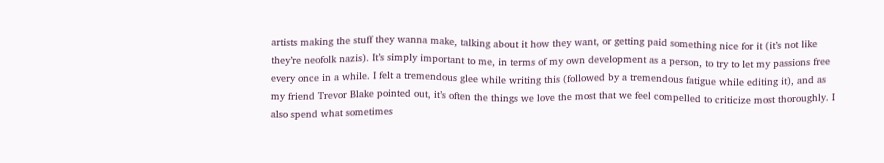artists making the stuff they wanna make, talking about it how they want, or getting paid something nice for it (it’s not like they’re neofolk nazis). It’s simply important to me, in terms of my own development as a person, to try to let my passions free every once in a while. I felt a tremendous glee while writing this (followed by a tremendous fatigue while editing it), and as my friend Trevor Blake pointed out, it’s often the things we love the most that we feel compelled to criticize most thoroughly. I also spend what sometimes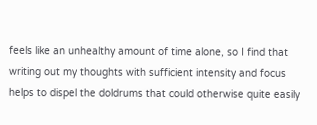feels like an unhealthy amount of time alone, so I find that writing out my thoughts with sufficient intensity and focus helps to dispel the doldrums that could otherwise quite easily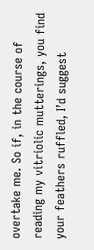overtake me. So if, in the course of reading my vitriolic mutterings, you find your feathers ruffled, I’d suggest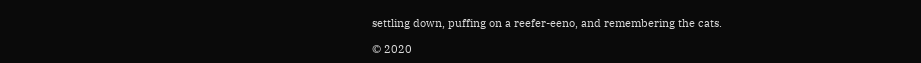settling down, puffing on a reefer-eeno, and remembering the cats.

© 2020